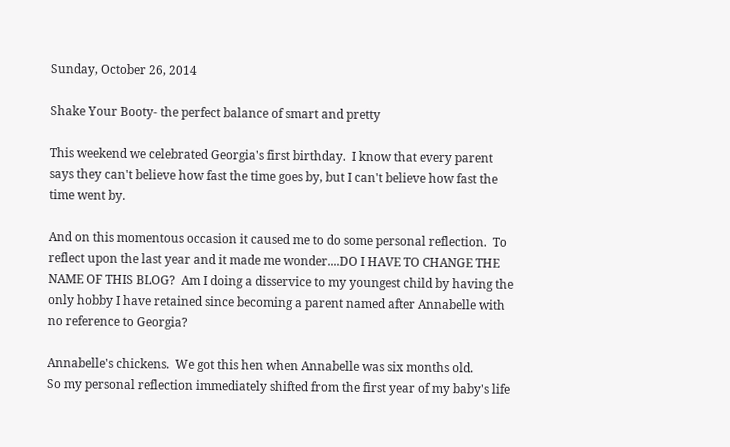Sunday, October 26, 2014

Shake Your Booty- the perfect balance of smart and pretty

This weekend we celebrated Georgia's first birthday.  I know that every parent says they can't believe how fast the time goes by, but I can't believe how fast the time went by.

And on this momentous occasion it caused me to do some personal reflection.  To reflect upon the last year and it made me wonder....DO I HAVE TO CHANGE THE NAME OF THIS BLOG?  Am I doing a disservice to my youngest child by having the only hobby I have retained since becoming a parent named after Annabelle with no reference to Georgia?

Annabelle's chickens.  We got this hen when Annabelle was six months old.
So my personal reflection immediately shifted from the first year of my baby's life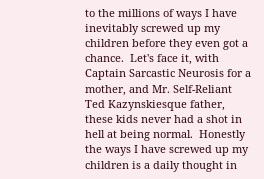to the millions of ways I have inevitably screwed up my children before they even got a chance.  Let's face it, with Captain Sarcastic Neurosis for a mother, and Mr. Self-Reliant Ted Kazynskiesque father, these kids never had a shot in hell at being normal.  Honestly the ways I have screwed up my children is a daily thought in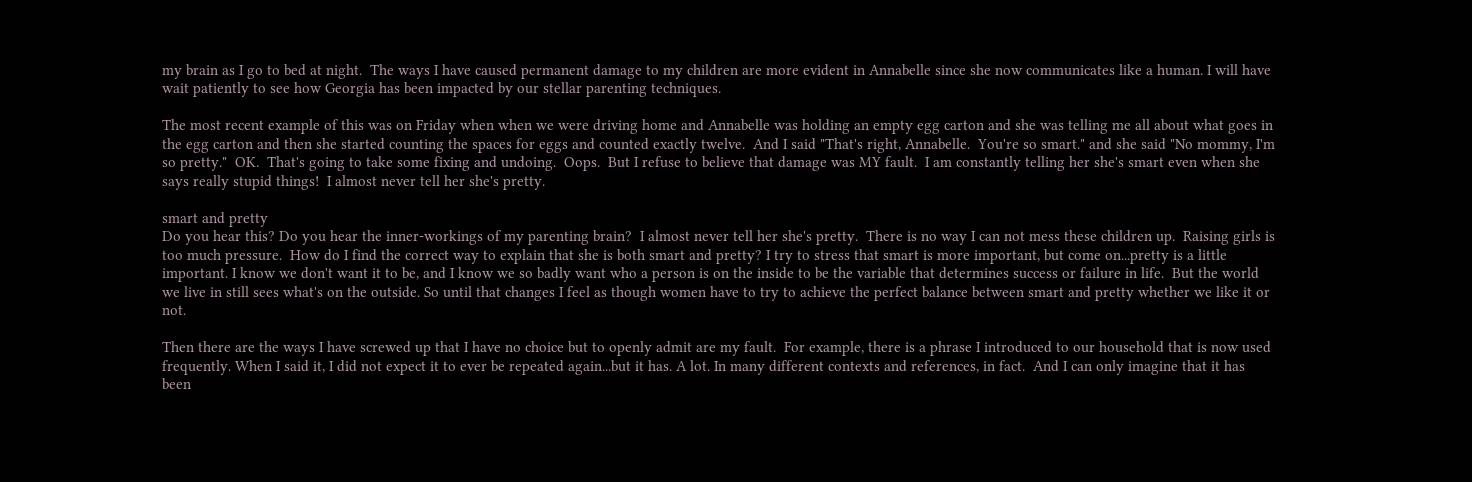my brain as I go to bed at night.  The ways I have caused permanent damage to my children are more evident in Annabelle since she now communicates like a human. I will have wait patiently to see how Georgia has been impacted by our stellar parenting techniques.

The most recent example of this was on Friday when when we were driving home and Annabelle was holding an empty egg carton and she was telling me all about what goes in the egg carton and then she started counting the spaces for eggs and counted exactly twelve.  And I said "That's right, Annabelle.  You're so smart." and she said "No mommy, I'm so pretty."  OK.  That's going to take some fixing and undoing.  Oops.  But I refuse to believe that damage was MY fault.  I am constantly telling her she's smart even when she says really stupid things!  I almost never tell her she's pretty.

smart and pretty
Do you hear this? Do you hear the inner-workings of my parenting brain?  I almost never tell her she's pretty.  There is no way I can not mess these children up.  Raising girls is too much pressure.  How do I find the correct way to explain that she is both smart and pretty? I try to stress that smart is more important, but come on...pretty is a little important. I know we don't want it to be, and I know we so badly want who a person is on the inside to be the variable that determines success or failure in life.  But the world we live in still sees what's on the outside. So until that changes I feel as though women have to try to achieve the perfect balance between smart and pretty whether we like it or not.

Then there are the ways I have screwed up that I have no choice but to openly admit are my fault.  For example, there is a phrase I introduced to our household that is now used frequently. When I said it, I did not expect it to ever be repeated again...but it has. A lot. In many different contexts and references, in fact.  And I can only imagine that it has been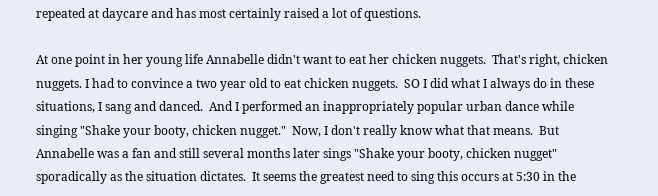repeated at daycare and has most certainly raised a lot of questions.

At one point in her young life Annabelle didn't want to eat her chicken nuggets.  That's right, chicken nuggets. I had to convince a two year old to eat chicken nuggets.  SO I did what I always do in these situations, I sang and danced.  And I performed an inappropriately popular urban dance while singing "Shake your booty, chicken nugget."  Now, I don't really know what that means.  But Annabelle was a fan and still several months later sings "Shake your booty, chicken nugget" sporadically as the situation dictates.  It seems the greatest need to sing this occurs at 5:30 in the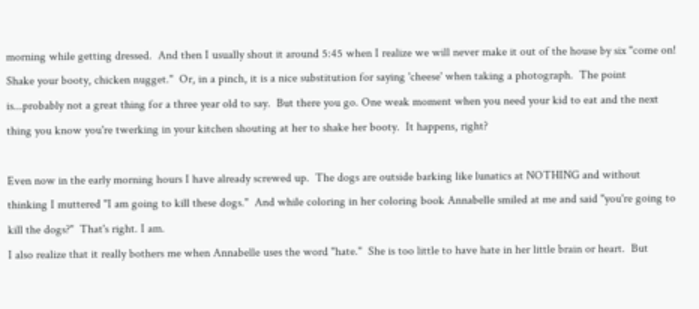morning while getting dressed.  And then I usually shout it around 5:45 when I realize we will never make it out of the house by six "come on! Shake your booty, chicken nugget."  Or, in a pinch, it is a nice substitution for saying 'cheese' when taking a photograph.  The point is...probably not a great thing for a three year old to say.  But there you go. One weak moment when you need your kid to eat and the next thing you know you're twerking in your kitchen shouting at her to shake her booty.  It happens, right?

Even now in the early morning hours I have already screwed up.  The dogs are outside barking like lunatics at NOTHING and without thinking I muttered "I am going to kill these dogs."  And while coloring in her coloring book Annabelle smiled at me and said "you're going to kill the dogs?"  That's right. I am.
I also realize that it really bothers me when Annabelle uses the word "hate."  She is too little to have hate in her little brain or heart.  But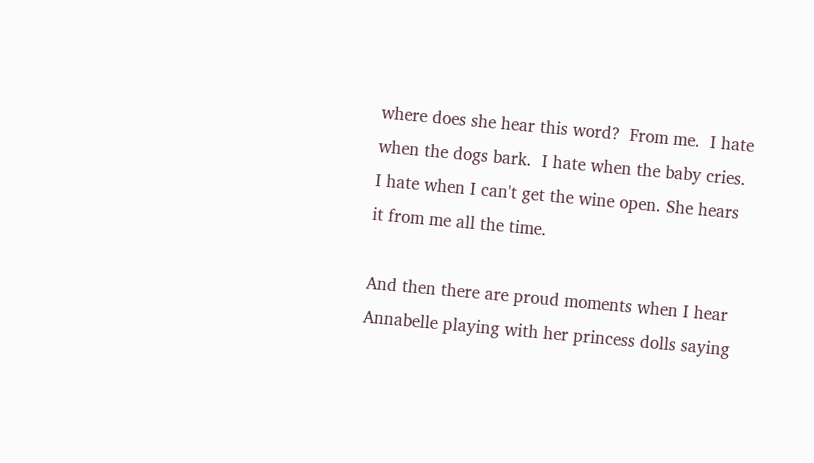where does she hear this word?  From me.  I hate when the dogs bark.  I hate when the baby cries.  I hate when I can't get the wine open. She hears it from me all the time.

And then there are proud moments when I hear Annabelle playing with her princess dolls saying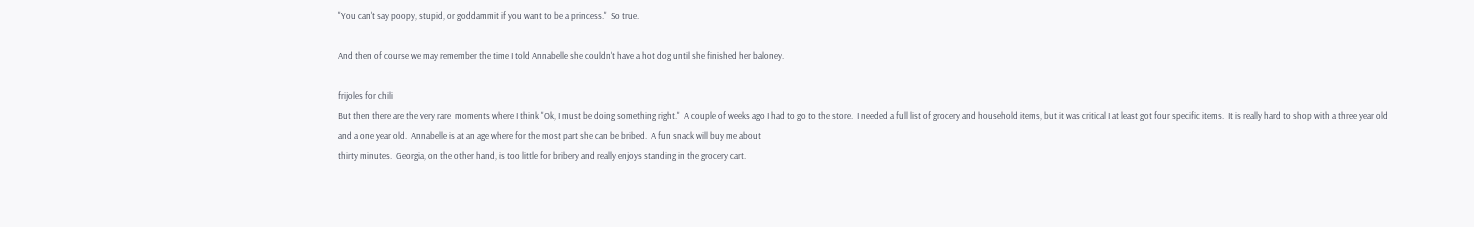"You can't say poopy, stupid, or goddammit if you want to be a princess."  So true.

And then of course we may remember the time I told Annabelle she couldn't have a hot dog until she finished her baloney.

frijoles for chili
But then there are the very rare  moments where I think "Ok, I must be doing something right."  A couple of weeks ago I had to go to the store.  I needed a full list of grocery and household items, but it was critical I at least got four specific items.  It is really hard to shop with a three year old and a one year old.  Annabelle is at an age where for the most part she can be bribed.  A fun snack will buy me about
thirty minutes.  Georgia, on the other hand, is too little for bribery and really enjoys standing in the grocery cart.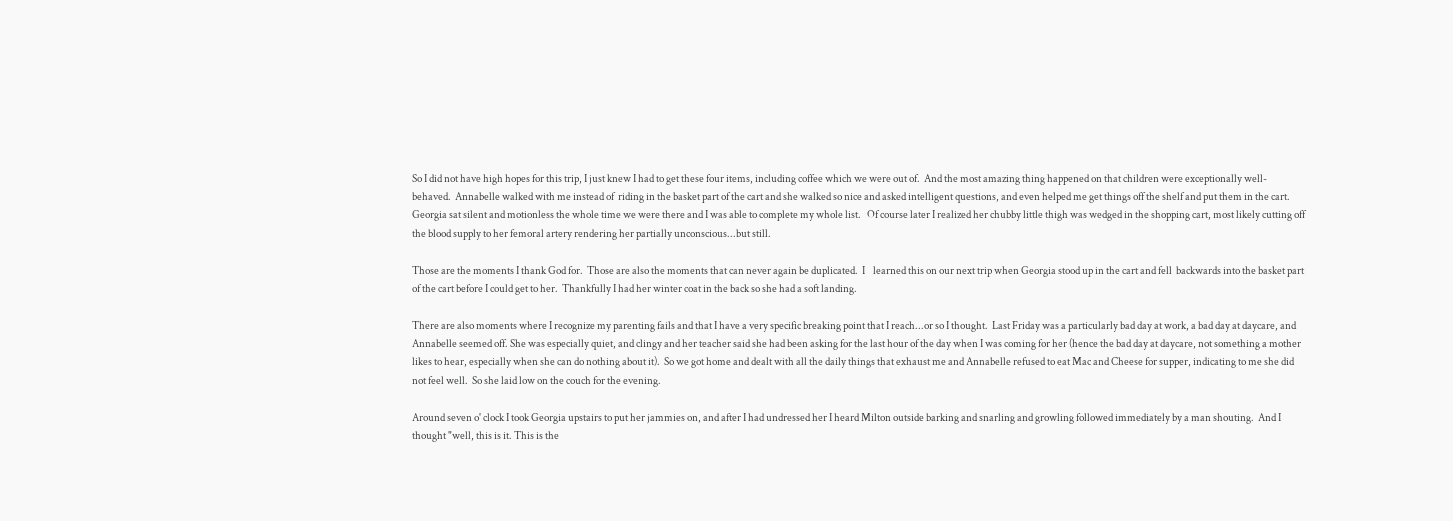So I did not have high hopes for this trip, I just knew I had to get these four items, including coffee which we were out of.  And the most amazing thing happened on that children were exceptionally well-behaved.  Annabelle walked with me instead of  riding in the basket part of the cart and she walked so nice and asked intelligent questions, and even helped me get things off the shelf and put them in the cart.  Georgia sat silent and motionless the whole time we were there and I was able to complete my whole list.   Of course later I realized her chubby little thigh was wedged in the shopping cart, most likely cutting off the blood supply to her femoral artery rendering her partially unconscious...but still.

Those are the moments I thank God for.  Those are also the moments that can never again be duplicated.  I    learned this on our next trip when Georgia stood up in the cart and fell  backwards into the basket part of the cart before I could get to her.  Thankfully I had her winter coat in the back so she had a soft landing.

There are also moments where I recognize my parenting fails and that I have a very specific breaking point that I reach...or so I thought.  Last Friday was a particularly bad day at work, a bad day at daycare, and Annabelle seemed off. She was especially quiet, and clingy and her teacher said she had been asking for the last hour of the day when I was coming for her (hence the bad day at daycare, not something a mother likes to hear, especially when she can do nothing about it).  So we got home and dealt with all the daily things that exhaust me and Annabelle refused to eat Mac and Cheese for supper, indicating to me she did not feel well.  So she laid low on the couch for the evening.

Around seven o' clock I took Georgia upstairs to put her jammies on, and after I had undressed her I heard Milton outside barking and snarling and growling followed immediately by a man shouting.  And I thought "well, this is it. This is the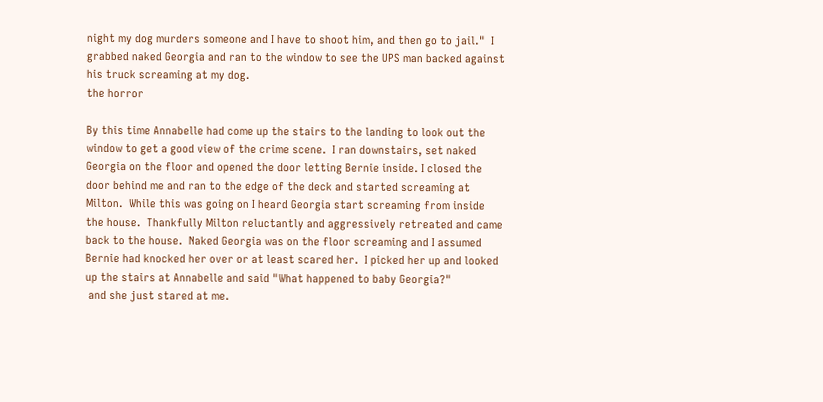night my dog murders someone and I have to shoot him, and then go to jail."  I grabbed naked Georgia and ran to the window to see the UPS man backed against his truck screaming at my dog.
the horror

By this time Annabelle had come up the stairs to the landing to look out the window to get a good view of the crime scene.  I ran downstairs, set naked Georgia on the floor and opened the door letting Bernie inside. I closed the door behind me and ran to the edge of the deck and started screaming at Milton.  While this was going on I heard Georgia start screaming from inside the house.  Thankfully Milton reluctantly and aggressively retreated and came back to the house.  Naked Georgia was on the floor screaming and I assumed Bernie had knocked her over or at least scared her.  I picked her up and looked up the stairs at Annabelle and said "What happened to baby Georgia?"
 and she just stared at me.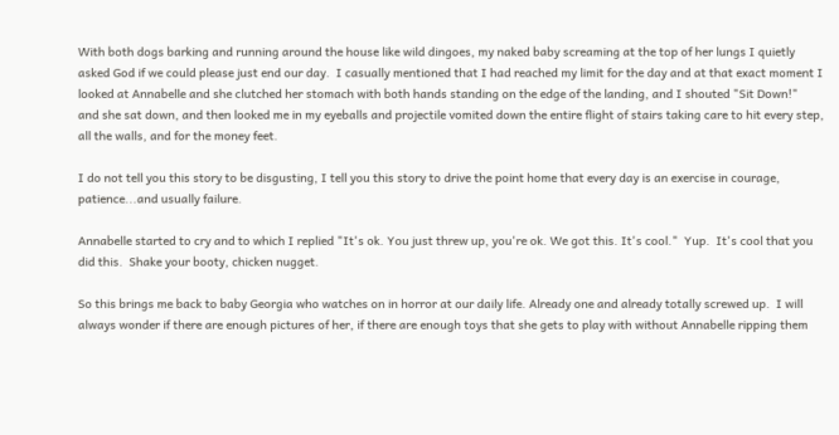With both dogs barking and running around the house like wild dingoes, my naked baby screaming at the top of her lungs I quietly asked God if we could please just end our day.  I casually mentioned that I had reached my limit for the day and at that exact moment I looked at Annabelle and she clutched her stomach with both hands standing on the edge of the landing, and I shouted "Sit Down!"  and she sat down, and then looked me in my eyeballs and projectile vomited down the entire flight of stairs taking care to hit every step, all the walls, and for the money feet.

I do not tell you this story to be disgusting, I tell you this story to drive the point home that every day is an exercise in courage, patience...and usually failure.

Annabelle started to cry and to which I replied "It's ok. You just threw up, you're ok. We got this. It's cool."  Yup.  It's cool that you did this.  Shake your booty, chicken nugget.

So this brings me back to baby Georgia who watches on in horror at our daily life. Already one and already totally screwed up.  I will always wonder if there are enough pictures of her, if there are enough toys that she gets to play with without Annabelle ripping them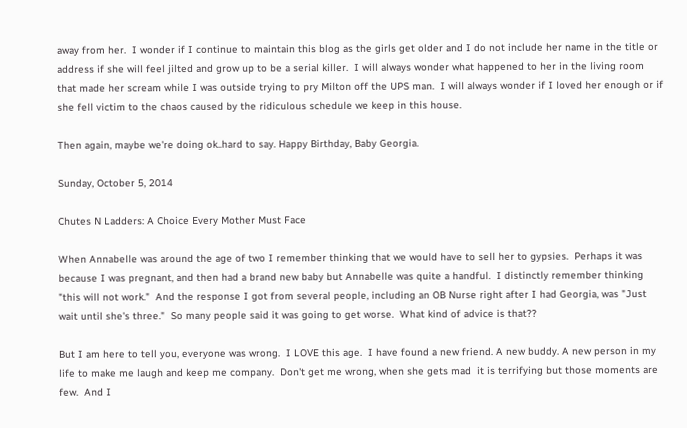away from her.  I wonder if I continue to maintain this blog as the girls get older and I do not include her name in the title or address if she will feel jilted and grow up to be a serial killer.  I will always wonder what happened to her in the living room that made her scream while I was outside trying to pry Milton off the UPS man.  I will always wonder if I loved her enough or if she fell victim to the chaos caused by the ridiculous schedule we keep in this house.

Then again, maybe we're doing ok..hard to say. Happy Birthday, Baby Georgia.

Sunday, October 5, 2014

Chutes N Ladders: A Choice Every Mother Must Face

When Annabelle was around the age of two I remember thinking that we would have to sell her to gypsies.  Perhaps it was because I was pregnant, and then had a brand new baby but Annabelle was quite a handful.  I distinctly remember thinking "this will not work."  And the response I got from several people, including an OB Nurse right after I had Georgia, was "Just wait until she's three."  So many people said it was going to get worse.  What kind of advice is that??

But I am here to tell you, everyone was wrong.  I LOVE this age.  I have found a new friend. A new buddy. A new person in my life to make me laugh and keep me company.  Don't get me wrong, when she gets mad  it is terrifying but those moments are few.  And I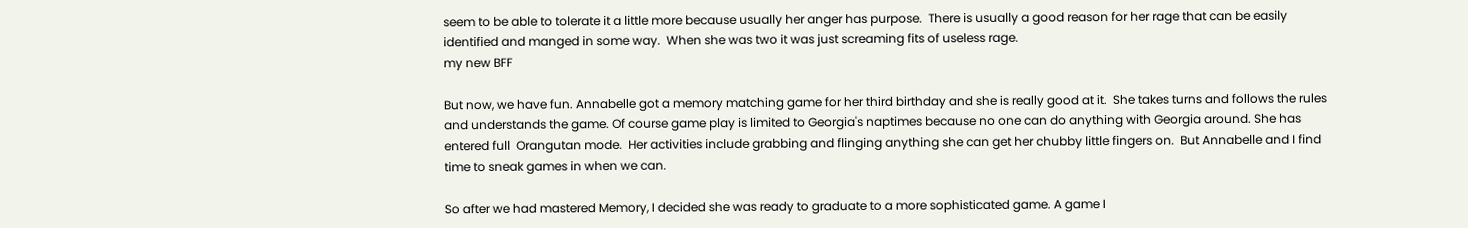seem to be able to tolerate it a little more because usually her anger has purpose.  There is usually a good reason for her rage that can be easily identified and manged in some way.  When she was two it was just screaming fits of useless rage.
my new BFF

But now, we have fun. Annabelle got a memory matching game for her third birthday and she is really good at it.  She takes turns and follows the rules and understands the game. Of course game play is limited to Georgia's naptimes because no one can do anything with Georgia around. She has entered full  Orangutan mode.  Her activities include grabbing and flinging anything she can get her chubby little fingers on.  But Annabelle and I find time to sneak games in when we can.

So after we had mastered Memory, I decided she was ready to graduate to a more sophisticated game. A game I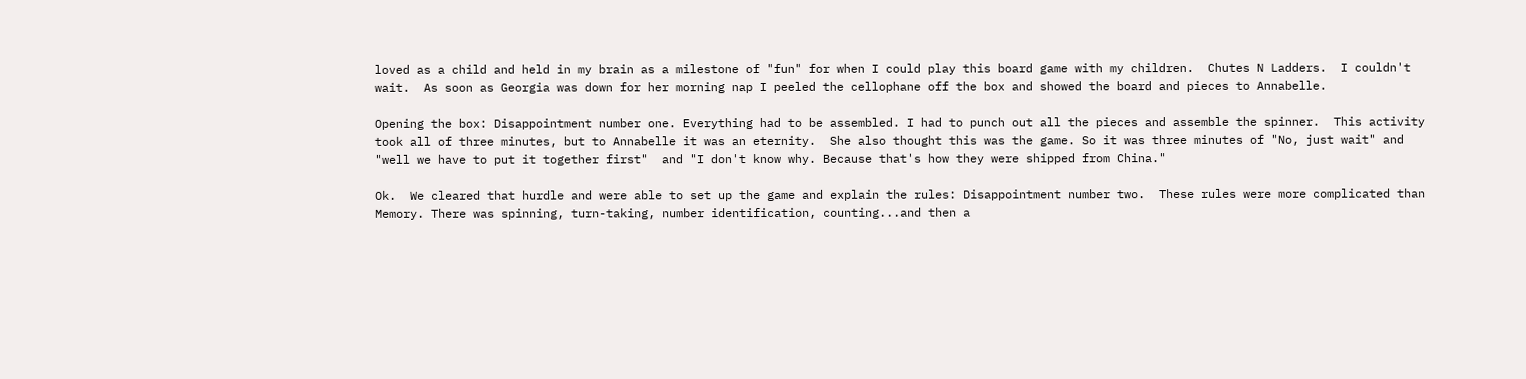loved as a child and held in my brain as a milestone of "fun" for when I could play this board game with my children.  Chutes N Ladders.  I couldn't wait.  As soon as Georgia was down for her morning nap I peeled the cellophane off the box and showed the board and pieces to Annabelle.

Opening the box: Disappointment number one. Everything had to be assembled. I had to punch out all the pieces and assemble the spinner.  This activity took all of three minutes, but to Annabelle it was an eternity.  She also thought this was the game. So it was three minutes of "No, just wait" and "well we have to put it together first"  and "I don't know why. Because that's how they were shipped from China."

Ok.  We cleared that hurdle and were able to set up the game and explain the rules: Disappointment number two.  These rules were more complicated than Memory. There was spinning, turn-taking, number identification, counting...and then a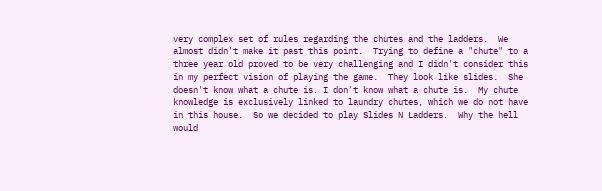very complex set of rules regarding the chutes and the ladders.  We almost didn't make it past this point.  Trying to define a "chute" to a three year old proved to be very challenging and I didn't consider this in my perfect vision of playing the game.  They look like slides.  She doesn't know what a chute is. I don't know what a chute is.  My chute knowledge is exclusively linked to laundry chutes, which we do not have in this house.  So we decided to play Slides N Ladders.  Why the hell would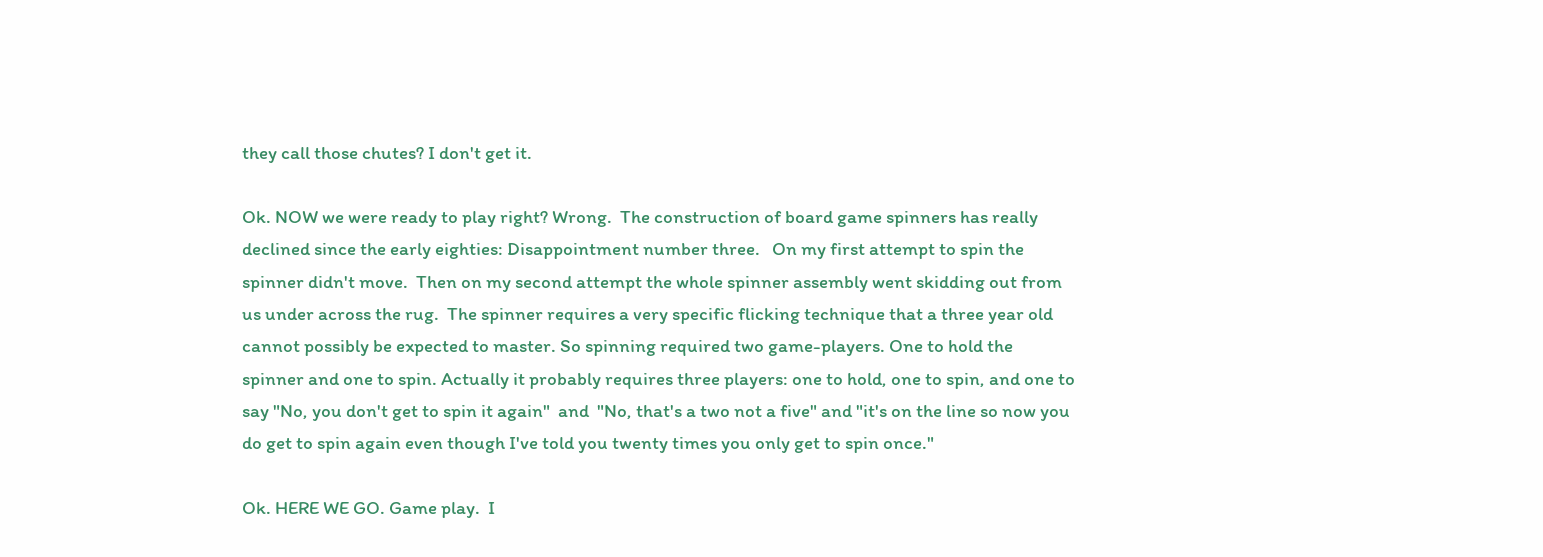they call those chutes? I don't get it.

Ok. NOW we were ready to play right? Wrong.  The construction of board game spinners has really declined since the early eighties: Disappointment number three.   On my first attempt to spin the spinner didn't move.  Then on my second attempt the whole spinner assembly went skidding out from us under across the rug.  The spinner requires a very specific flicking technique that a three year old cannot possibly be expected to master. So spinning required two game-players. One to hold the spinner and one to spin. Actually it probably requires three players: one to hold, one to spin, and one to say "No, you don't get to spin it again"  and  "No, that's a two not a five" and "it's on the line so now you do get to spin again even though I've told you twenty times you only get to spin once."

Ok. HERE WE GO. Game play.  I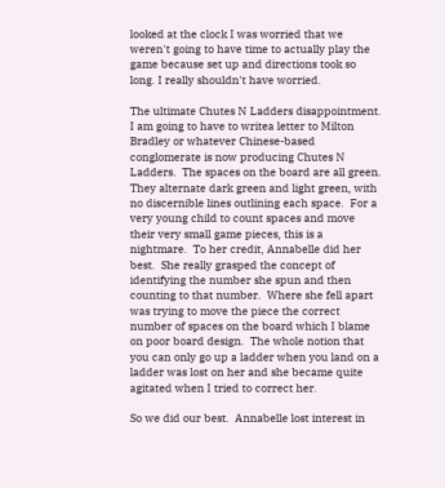looked at the clock I was worried that we weren't going to have time to actually play the game because set up and directions took so long. I really shouldn't have worried.

The ultimate Chutes N Ladders disappointment.  I am going to have to writea letter to Milton Bradley or whatever Chinese-based conglomerate is now producing Chutes N Ladders.  The spaces on the board are all green.  They alternate dark green and light green, with no discernible lines outlining each space.  For a very young child to count spaces and move their very small game pieces, this is a nightmare.  To her credit, Annabelle did her best.  She really grasped the concept of identifying the number she spun and then counting to that number.  Where she fell apart was trying to move the piece the correct number of spaces on the board which I blame on poor board design.  The whole notion that you can only go up a ladder when you land on a ladder was lost on her and she became quite agitated when I tried to correct her.

So we did our best.  Annabelle lost interest in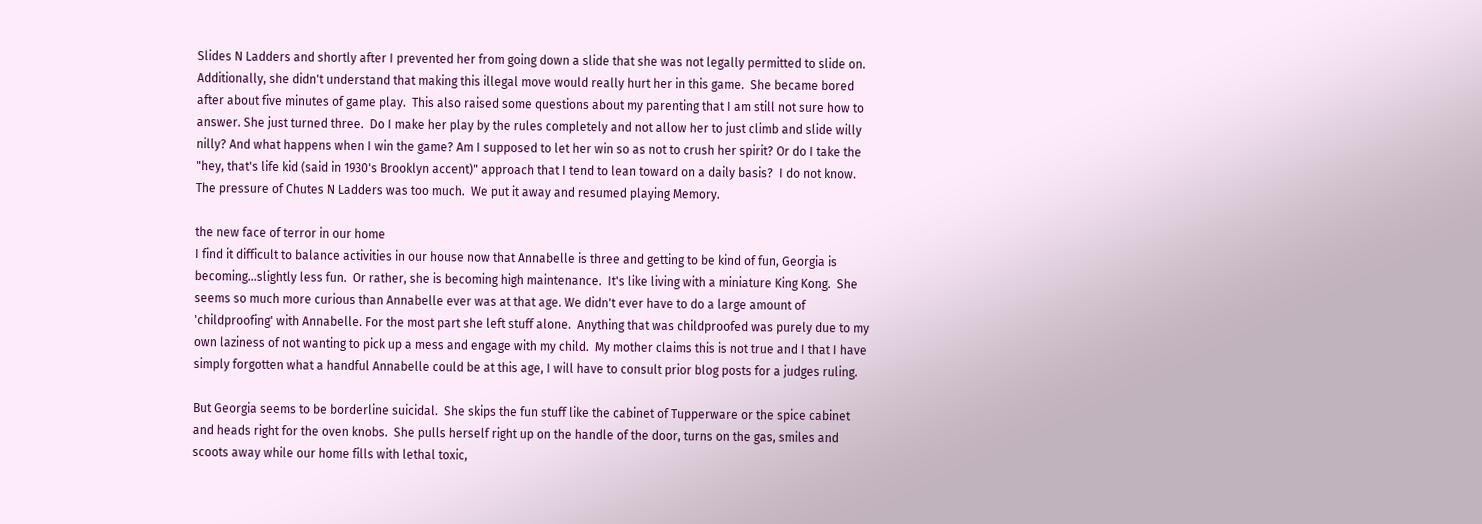Slides N Ladders and shortly after I prevented her from going down a slide that she was not legally permitted to slide on.  Additionally, she didn't understand that making this illegal move would really hurt her in this game.  She became bored after about five minutes of game play.  This also raised some questions about my parenting that I am still not sure how to answer. She just turned three.  Do I make her play by the rules completely and not allow her to just climb and slide willy nilly? And what happens when I win the game? Am I supposed to let her win so as not to crush her spirit? Or do I take the "hey, that's life kid (said in 1930's Brooklyn accent)" approach that I tend to lean toward on a daily basis?  I do not know.  The pressure of Chutes N Ladders was too much.  We put it away and resumed playing Memory.

the new face of terror in our home
I find it difficult to balance activities in our house now that Annabelle is three and getting to be kind of fun, Georgia is becoming...slightly less fun.  Or rather, she is becoming high maintenance.  It's like living with a miniature King Kong.  She seems so much more curious than Annabelle ever was at that age. We didn't ever have to do a large amount of 'childproofing' with Annabelle. For the most part she left stuff alone.  Anything that was childproofed was purely due to my own laziness of not wanting to pick up a mess and engage with my child.  My mother claims this is not true and I that I have simply forgotten what a handful Annabelle could be at this age, I will have to consult prior blog posts for a judges ruling.

But Georgia seems to be borderline suicidal.  She skips the fun stuff like the cabinet of Tupperware or the spice cabinet and heads right for the oven knobs.  She pulls herself right up on the handle of the door, turns on the gas, smiles and scoots away while our home fills with lethal toxic,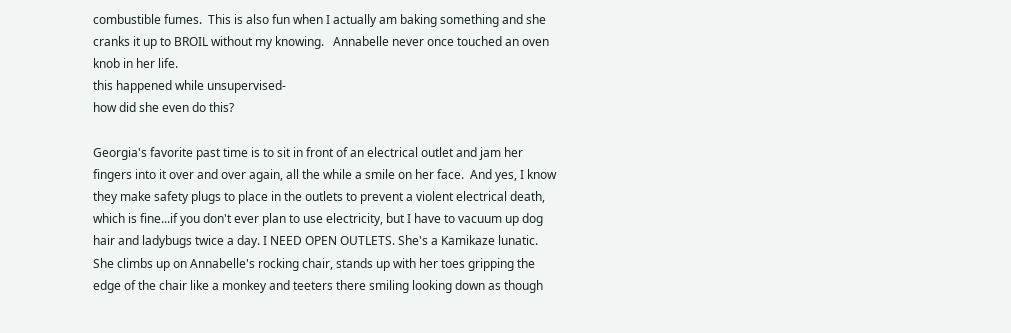combustible fumes.  This is also fun when I actually am baking something and she cranks it up to BROIL without my knowing.   Annabelle never once touched an oven knob in her life.
this happened while unsupervised-
how did she even do this?

Georgia's favorite past time is to sit in front of an electrical outlet and jam her fingers into it over and over again, all the while a smile on her face.  And yes, I know they make safety plugs to place in the outlets to prevent a violent electrical death, which is fine...if you don't ever plan to use electricity, but I have to vacuum up dog hair and ladybugs twice a day. I NEED OPEN OUTLETS. She's a Kamikaze lunatic. She climbs up on Annabelle's rocking chair, stands up with her toes gripping the edge of the chair like a monkey and teeters there smiling looking down as though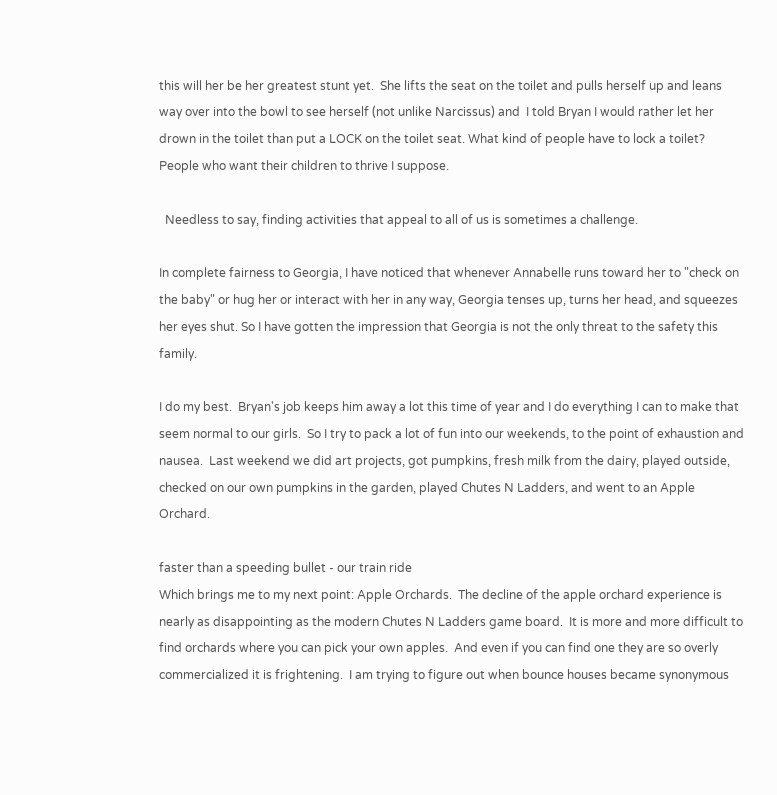this will her be her greatest stunt yet.  She lifts the seat on the toilet and pulls herself up and leans way over into the bowl to see herself (not unlike Narcissus) and  I told Bryan I would rather let her drown in the toilet than put a LOCK on the toilet seat. What kind of people have to lock a toilet? People who want their children to thrive I suppose.

  Needless to say, finding activities that appeal to all of us is sometimes a challenge.

In complete fairness to Georgia, I have noticed that whenever Annabelle runs toward her to "check on the baby" or hug her or interact with her in any way, Georgia tenses up, turns her head, and squeezes her eyes shut. So I have gotten the impression that Georgia is not the only threat to the safety this family.

I do my best.  Bryan's job keeps him away a lot this time of year and I do everything I can to make that seem normal to our girls.  So I try to pack a lot of fun into our weekends, to the point of exhaustion and nausea.  Last weekend we did art projects, got pumpkins, fresh milk from the dairy, played outside, checked on our own pumpkins in the garden, played Chutes N Ladders, and went to an Apple Orchard.

faster than a speeding bullet - our train ride
Which brings me to my next point: Apple Orchards.  The decline of the apple orchard experience is nearly as disappointing as the modern Chutes N Ladders game board.  It is more and more difficult to find orchards where you can pick your own apples.  And even if you can find one they are so overly commercialized it is frightening.  I am trying to figure out when bounce houses became synonymous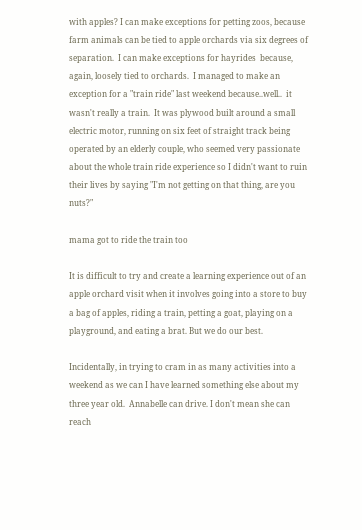with apples? I can make exceptions for petting zoos, because farm animals can be tied to apple orchards via six degrees of separation.  I can make exceptions for hayrides  because, again, loosely tied to orchards.  I managed to make an exception for a "train ride" last weekend because..well..  it wasn't really a train.  It was plywood built around a small electric motor, running on six feet of straight track being operated by an elderly couple, who seemed very passionate about the whole train ride experience so I didn't want to ruin their lives by saying "I'm not getting on that thing, are you nuts?"

mama got to ride the train too

It is difficult to try and create a learning experience out of an apple orchard visit when it involves going into a store to buy a bag of apples, riding a train, petting a goat, playing on a playground, and eating a brat. But we do our best.

Incidentally, in trying to cram in as many activities into a weekend as we can I have learned something else about my three year old.  Annabelle can drive. I don't mean she can reach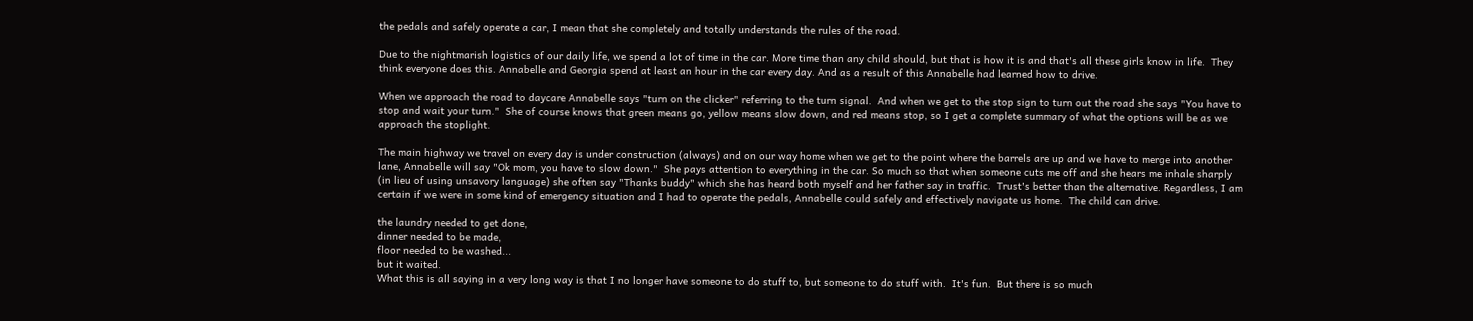the pedals and safely operate a car, I mean that she completely and totally understands the rules of the road.

Due to the nightmarish logistics of our daily life, we spend a lot of time in the car. More time than any child should, but that is how it is and that's all these girls know in life.  They think everyone does this. Annabelle and Georgia spend at least an hour in the car every day. And as a result of this Annabelle had learned how to drive.

When we approach the road to daycare Annabelle says "turn on the clicker" referring to the turn signal.  And when we get to the stop sign to turn out the road she says "You have to stop and wait your turn."  She of course knows that green means go, yellow means slow down, and red means stop, so I get a complete summary of what the options will be as we approach the stoplight.

The main highway we travel on every day is under construction (always) and on our way home when we get to the point where the barrels are up and we have to merge into another lane, Annabelle will say "Ok mom, you have to slow down."  She pays attention to everything in the car. So much so that when someone cuts me off and she hears me inhale sharply (in lieu of using unsavory language) she often say "Thanks buddy" which she has heard both myself and her father say in traffic.  Trust's better than the alternative. Regardless, I am certain if we were in some kind of emergency situation and I had to operate the pedals, Annabelle could safely and effectively navigate us home.  The child can drive.

the laundry needed to get done,
dinner needed to be made,
floor needed to be washed...
but it waited.
What this is all saying in a very long way is that I no longer have someone to do stuff to, but someone to do stuff with.  It's fun.  But there is so much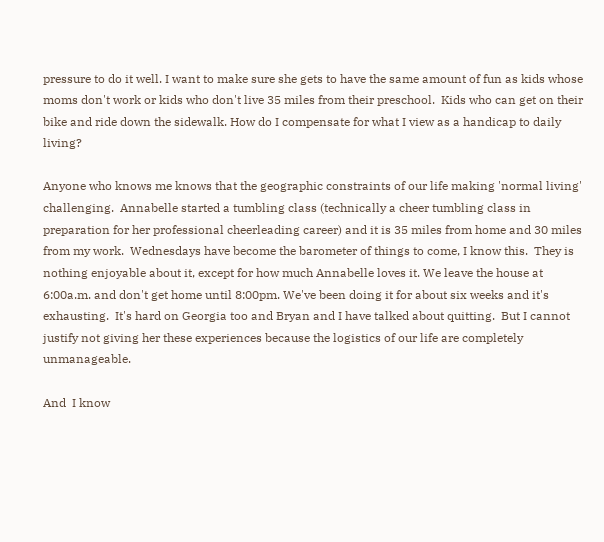pressure to do it well. I want to make sure she gets to have the same amount of fun as kids whose moms don't work or kids who don't live 35 miles from their preschool.  Kids who can get on their bike and ride down the sidewalk. How do I compensate for what I view as a handicap to daily living?

Anyone who knows me knows that the geographic constraints of our life making 'normal living' challenging.  Annabelle started a tumbling class (technically a cheer tumbling class in preparation for her professional cheerleading career) and it is 35 miles from home and 30 miles from my work.  Wednesdays have become the barometer of things to come, I know this.  They is nothing enjoyable about it, except for how much Annabelle loves it. We leave the house at 6:00a.m. and don't get home until 8:00pm. We've been doing it for about six weeks and it's exhausting.  It's hard on Georgia too and Bryan and I have talked about quitting.  But I cannot justify not giving her these experiences because the logistics of our life are completely unmanageable.

And  I know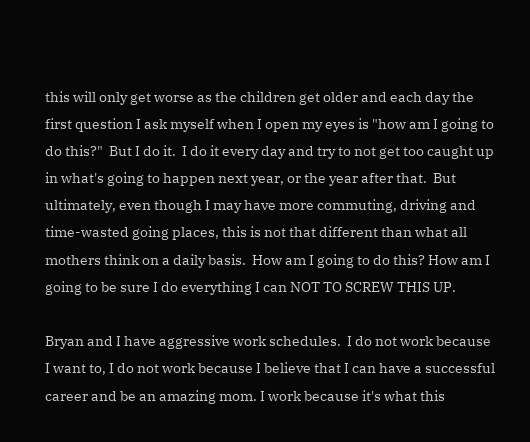this will only get worse as the children get older and each day the first question I ask myself when I open my eyes is "how am I going to do this?"  But I do it.  I do it every day and try to not get too caught up in what's going to happen next year, or the year after that.  But ultimately, even though I may have more commuting, driving and time-wasted going places, this is not that different than what all mothers think on a daily basis.  How am I going to do this? How am I going to be sure I do everything I can NOT TO SCREW THIS UP.

Bryan and I have aggressive work schedules.  I do not work because I want to, I do not work because I believe that I can have a successful career and be an amazing mom. I work because it's what this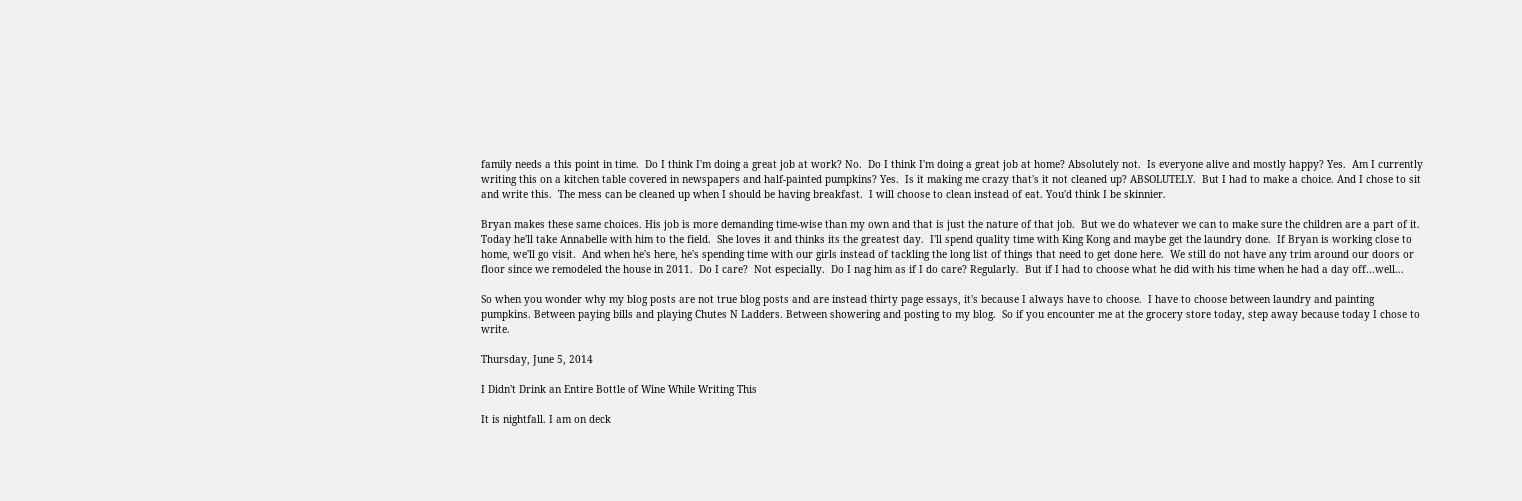family needs a this point in time.  Do I think I'm doing a great job at work? No.  Do I think I'm doing a great job at home? Absolutely not.  Is everyone alive and mostly happy? Yes.  Am I currently writing this on a kitchen table covered in newspapers and half-painted pumpkins? Yes.  Is it making me crazy that's it not cleaned up? ABSOLUTELY.  But I had to make a choice. And I chose to sit and write this.  The mess can be cleaned up when I should be having breakfast.  I will choose to clean instead of eat. You'd think I be skinnier.

Bryan makes these same choices. His job is more demanding time-wise than my own and that is just the nature of that job.  But we do whatever we can to make sure the children are a part of it.  Today he'll take Annabelle with him to the field.  She loves it and thinks its the greatest day.  I'll spend quality time with King Kong and maybe get the laundry done.  If Bryan is working close to home, we'll go visit.  And when he's here, he's spending time with our girls instead of tackling the long list of things that need to get done here.  We still do not have any trim around our doors or floor since we remodeled the house in 2011.  Do I care?  Not especially.  Do I nag him as if I do care? Regularly.  But if I had to choose what he did with his time when he had a day off...well...

So when you wonder why my blog posts are not true blog posts and are instead thirty page essays, it's because I always have to choose.  I have to choose between laundry and painting pumpkins. Between paying bills and playing Chutes N Ladders. Between showering and posting to my blog.  So if you encounter me at the grocery store today, step away because today I chose to write.

Thursday, June 5, 2014

I Didn't Drink an Entire Bottle of Wine While Writing This

It is nightfall. I am on deck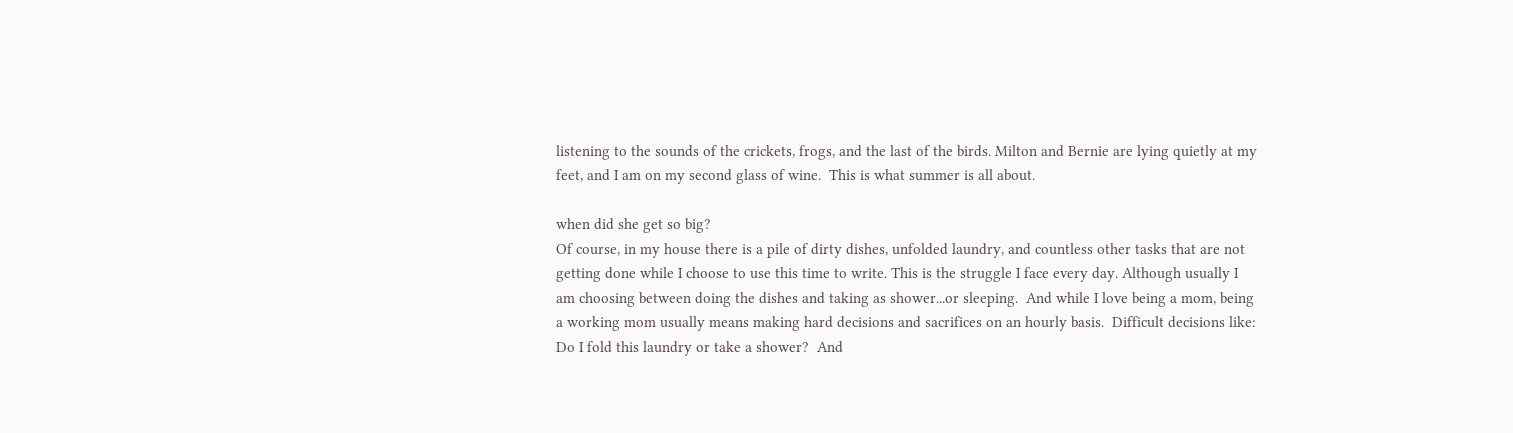listening to the sounds of the crickets, frogs, and the last of the birds. Milton and Bernie are lying quietly at my feet, and I am on my second glass of wine.  This is what summer is all about.

when did she get so big?
Of course, in my house there is a pile of dirty dishes, unfolded laundry, and countless other tasks that are not getting done while I choose to use this time to write. This is the struggle I face every day. Although usually I am choosing between doing the dishes and taking as shower...or sleeping.  And while I love being a mom, being a working mom usually means making hard decisions and sacrifices on an hourly basis.  Difficult decisions like: Do I fold this laundry or take a shower?  And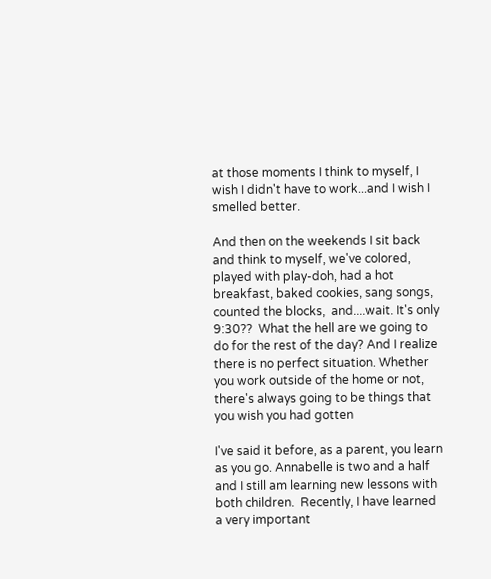at those moments I think to myself, I wish I didn't have to work...and I wish I smelled better.

And then on the weekends I sit back and think to myself, we've colored, played with play-doh, had a hot breakfast, baked cookies, sang songs, counted the blocks,  and....wait. It's only 9:30??  What the hell are we going to do for the rest of the day? And I realize there is no perfect situation. Whether you work outside of the home or not, there's always going to be things that you wish you had gotten

I've said it before, as a parent, you learn as you go. Annabelle is two and a half and I still am learning new lessons with both children.  Recently, I have learned a very important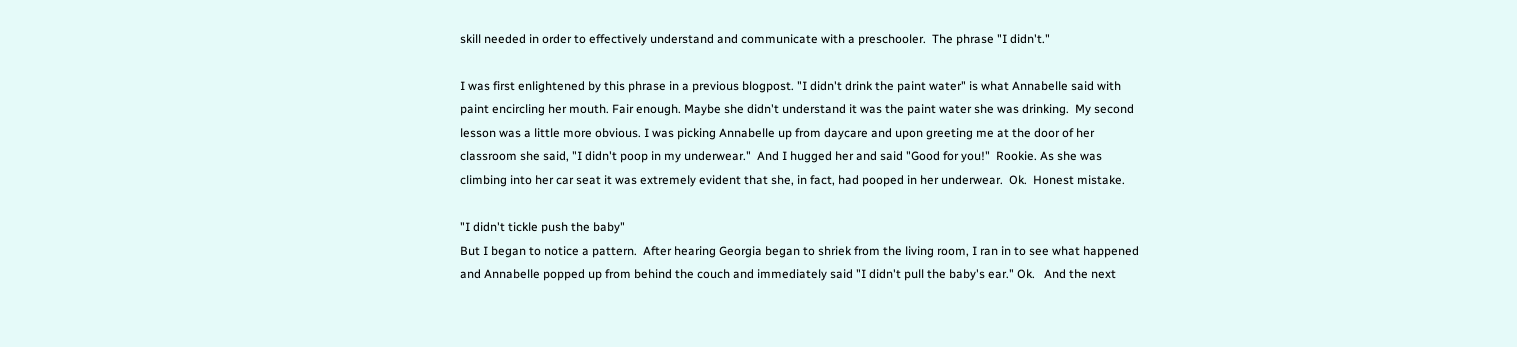skill needed in order to effectively understand and communicate with a preschooler.  The phrase "I didn't."

I was first enlightened by this phrase in a previous blogpost. "I didn't drink the paint water" is what Annabelle said with paint encircling her mouth. Fair enough. Maybe she didn't understand it was the paint water she was drinking.  My second lesson was a little more obvious. I was picking Annabelle up from daycare and upon greeting me at the door of her classroom she said, "I didn't poop in my underwear."  And I hugged her and said "Good for you!"  Rookie. As she was climbing into her car seat it was extremely evident that she, in fact, had pooped in her underwear.  Ok.  Honest mistake.

"I didn't tickle push the baby"
But I began to notice a pattern.  After hearing Georgia began to shriek from the living room, I ran in to see what happened and Annabelle popped up from behind the couch and immediately said "I didn't pull the baby's ear." Ok.   And the next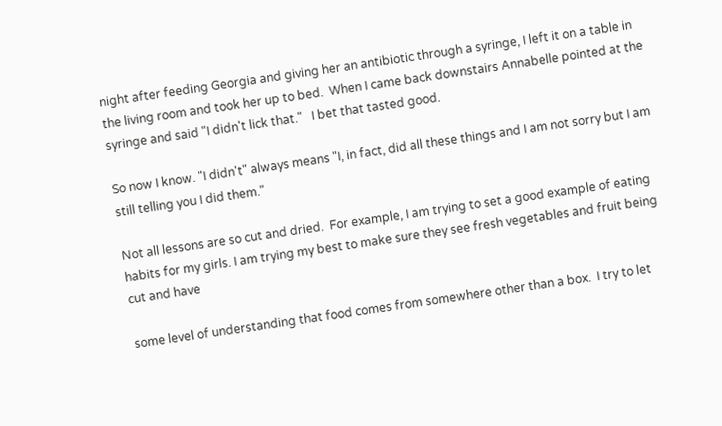night after feeding Georgia and giving her an antibiotic through a syringe, I left it on a table in the living room and took her up to bed.  When I came back downstairs Annabelle pointed at the syringe and said "I didn't lick that."   I bet that tasted good.

So now I know. "I didn't" always means "I, in fact, did all these things and I am not sorry but I am still telling you I did them."

Not all lessons are so cut and dried.  For example, I am trying to set a good example of eating habits for my girls. I am trying my best to make sure they see fresh vegetables and fruit being cut and have

some level of understanding that food comes from somewhere other than a box.  I try to let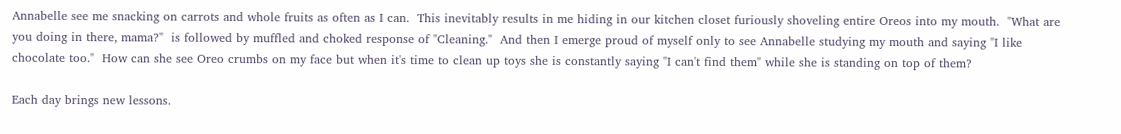Annabelle see me snacking on carrots and whole fruits as often as I can.  This inevitably results in me hiding in our kitchen closet furiously shoveling entire Oreos into my mouth.  "What are you doing in there, mama?"  is followed by muffled and choked response of "Cleaning."  And then I emerge proud of myself only to see Annabelle studying my mouth and saying "I like chocolate too."  How can she see Oreo crumbs on my face but when it's time to clean up toys she is constantly saying "I can't find them" while she is standing on top of them?

Each day brings new lessons.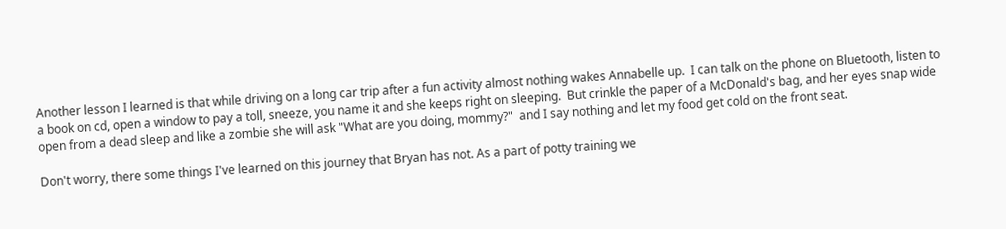Another lesson I learned is that while driving on a long car trip after a fun activity almost nothing wakes Annabelle up.  I can talk on the phone on Bluetooth, listen to a book on cd, open a window to pay a toll, sneeze, you name it and she keeps right on sleeping.  But crinkle the paper of a McDonald's bag, and her eyes snap wide open from a dead sleep and like a zombie she will ask "What are you doing, mommy?"  and I say nothing and let my food get cold on the front seat.

Don't worry, there some things I've learned on this journey that Bryan has not. As a part of potty training we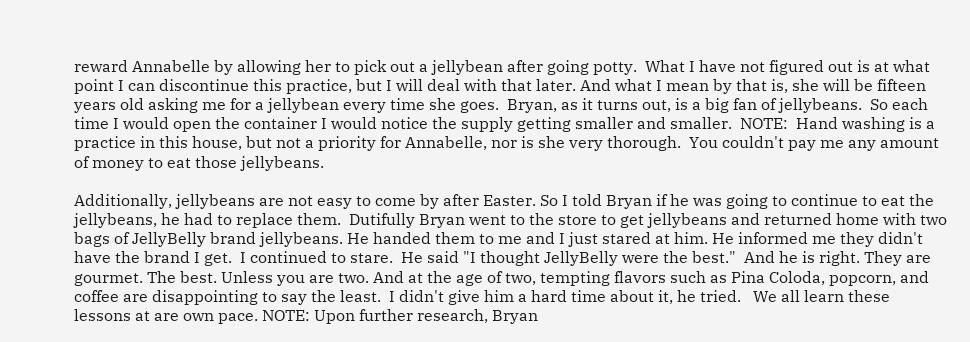reward Annabelle by allowing her to pick out a jellybean after going potty.  What I have not figured out is at what point I can discontinue this practice, but I will deal with that later. And what I mean by that is, she will be fifteen years old asking me for a jellybean every time she goes.  Bryan, as it turns out, is a big fan of jellybeans.  So each time I would open the container I would notice the supply getting smaller and smaller.  NOTE:  Hand washing is a practice in this house, but not a priority for Annabelle, nor is she very thorough.  You couldn't pay me any amount of money to eat those jellybeans.

Additionally, jellybeans are not easy to come by after Easter. So I told Bryan if he was going to continue to eat the jellybeans, he had to replace them.  Dutifully Bryan went to the store to get jellybeans and returned home with two bags of JellyBelly brand jellybeans. He handed them to me and I just stared at him. He informed me they didn't have the brand I get.  I continued to stare.  He said "I thought JellyBelly were the best."  And he is right. They are gourmet. The best. Unless you are two. And at the age of two, tempting flavors such as Pina Coloda, popcorn, and coffee are disappointing to say the least.  I didn't give him a hard time about it, he tried.   We all learn these lessons at are own pace. NOTE: Upon further research, Bryan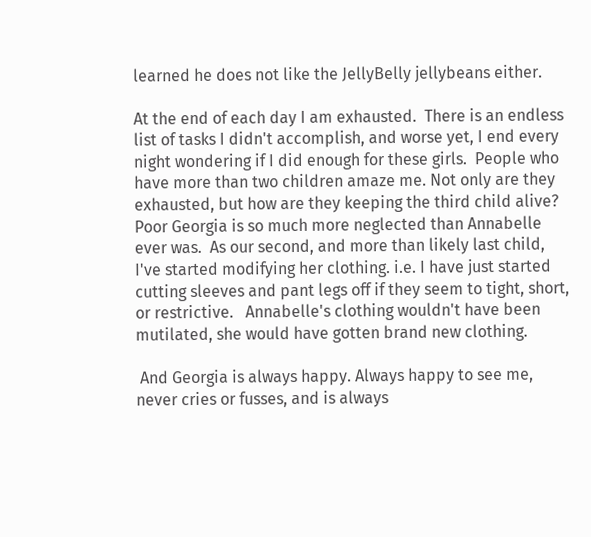learned he does not like the JellyBelly jellybeans either.

At the end of each day I am exhausted.  There is an endless list of tasks I didn't accomplish, and worse yet, I end every night wondering if I did enough for these girls.  People who have more than two children amaze me. Not only are they exhausted, but how are they keeping the third child alive?  Poor Georgia is so much more neglected than Annabelle ever was.  As our second, and more than likely last child, I've started modifying her clothing. i.e. I have just started cutting sleeves and pant legs off if they seem to tight, short, or restrictive.   Annabelle's clothing wouldn't have been mutilated, she would have gotten brand new clothing.

 And Georgia is always happy. Always happy to see me, never cries or fusses, and is always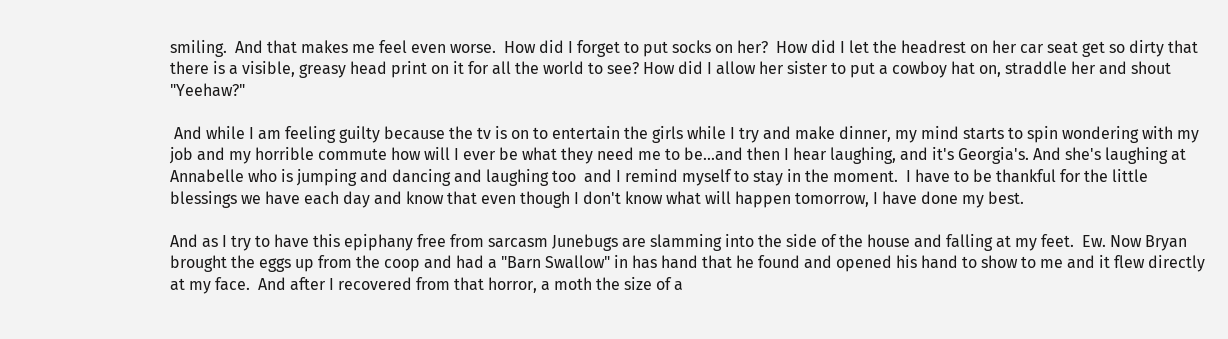smiling.  And that makes me feel even worse.  How did I forget to put socks on her?  How did I let the headrest on her car seat get so dirty that there is a visible, greasy head print on it for all the world to see? How did I allow her sister to put a cowboy hat on, straddle her and shout "Yeehaw?"

 And while I am feeling guilty because the tv is on to entertain the girls while I try and make dinner, my mind starts to spin wondering with my job and my horrible commute how will I ever be what they need me to be...and then I hear laughing, and it's Georgia's. And she's laughing at Annabelle who is jumping and dancing and laughing too  and I remind myself to stay in the moment.  I have to be thankful for the little blessings we have each day and know that even though I don't know what will happen tomorrow, I have done my best.

And as I try to have this epiphany free from sarcasm Junebugs are slamming into the side of the house and falling at my feet.  Ew. Now Bryan brought the eggs up from the coop and had a "Barn Swallow" in has hand that he found and opened his hand to show to me and it flew directly at my face.  And after I recovered from that horror, a moth the size of a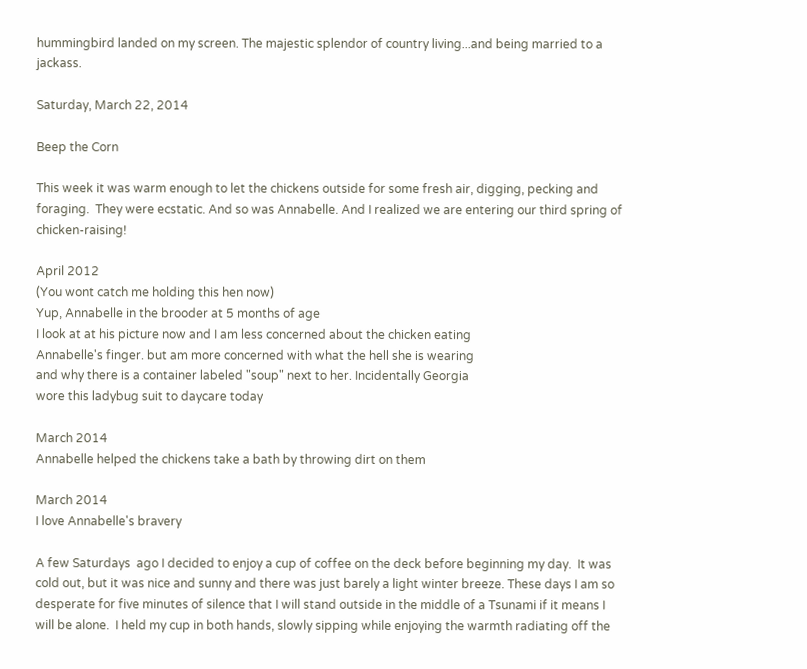hummingbird landed on my screen. The majestic splendor of country living...and being married to a jackass.

Saturday, March 22, 2014

Beep the Corn

This week it was warm enough to let the chickens outside for some fresh air, digging, pecking and foraging.  They were ecstatic. And so was Annabelle. And I realized we are entering our third spring of chicken-raising!

April 2012
(You wont catch me holding this hen now)
Yup, Annabelle in the brooder at 5 months of age
I look at at his picture now and I am less concerned about the chicken eating
Annabelle's finger. but am more concerned with what the hell she is wearing
and why there is a container labeled "soup" next to her. Incidentally Georgia
wore this ladybug suit to daycare today

March 2014
Annabelle helped the chickens take a bath by throwing dirt on them

March 2014
I love Annabelle's bravery

A few Saturdays  ago I decided to enjoy a cup of coffee on the deck before beginning my day.  It was cold out, but it was nice and sunny and there was just barely a light winter breeze. These days I am so desperate for five minutes of silence that I will stand outside in the middle of a Tsunami if it means I will be alone.  I held my cup in both hands, slowly sipping while enjoying the warmth radiating off the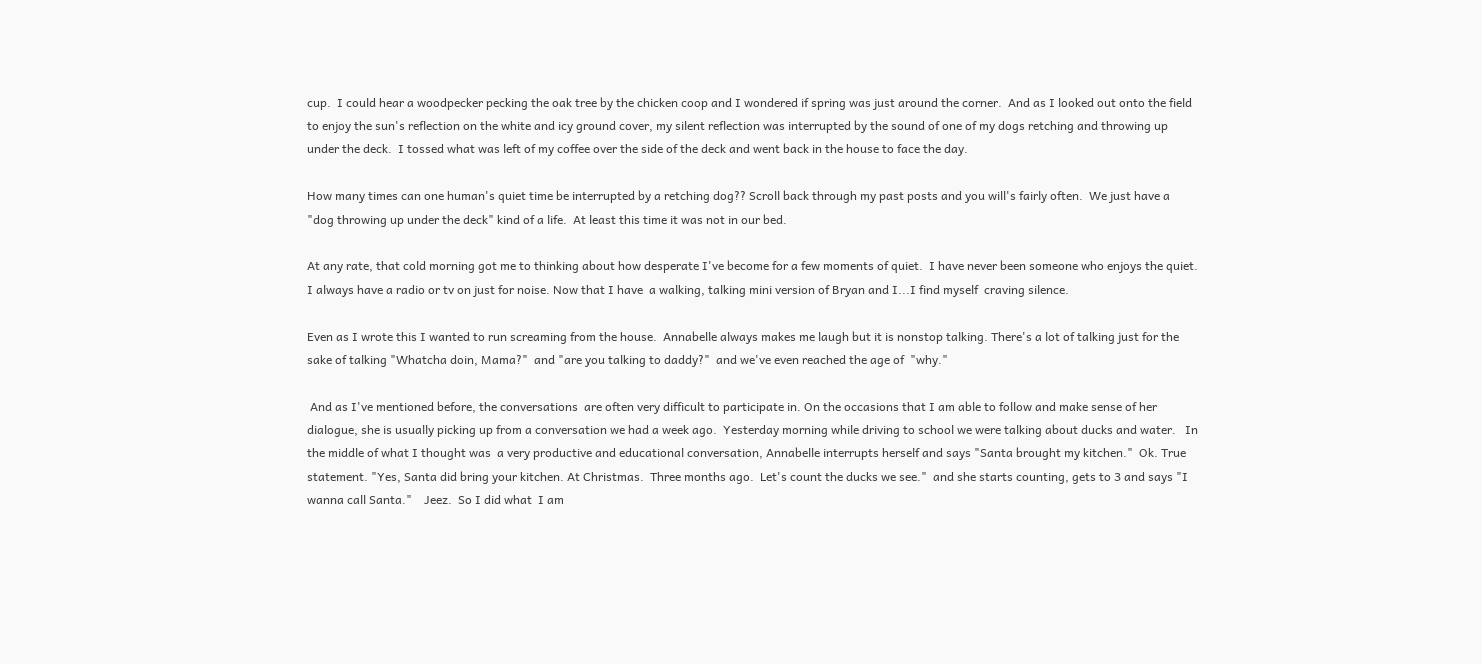cup.  I could hear a woodpecker pecking the oak tree by the chicken coop and I wondered if spring was just around the corner.  And as I looked out onto the field to enjoy the sun's reflection on the white and icy ground cover, my silent reflection was interrupted by the sound of one of my dogs retching and throwing up under the deck.  I tossed what was left of my coffee over the side of the deck and went back in the house to face the day.

How many times can one human's quiet time be interrupted by a retching dog?? Scroll back through my past posts and you will's fairly often.  We just have a "dog throwing up under the deck" kind of a life.  At least this time it was not in our bed.

At any rate, that cold morning got me to thinking about how desperate I've become for a few moments of quiet.  I have never been someone who enjoys the quiet. I always have a radio or tv on just for noise. Now that I have  a walking, talking mini version of Bryan and I...I find myself  craving silence.

Even as I wrote this I wanted to run screaming from the house.  Annabelle always makes me laugh but it is nonstop talking. There's a lot of talking just for the sake of talking "Whatcha doin, Mama?"  and "are you talking to daddy?"  and we've even reached the age of  "why."

 And as I've mentioned before, the conversations  are often very difficult to participate in. On the occasions that I am able to follow and make sense of her dialogue, she is usually picking up from a conversation we had a week ago.  Yesterday morning while driving to school we were talking about ducks and water.   In the middle of what I thought was  a very productive and educational conversation, Annabelle interrupts herself and says "Santa brought my kitchen."  Ok. True statement. "Yes, Santa did bring your kitchen. At Christmas.  Three months ago.  Let's count the ducks we see."  and she starts counting, gets to 3 and says "I wanna call Santa."    Jeez.  So I did what  I am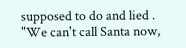supposed to do and lied .  "We can't call Santa now,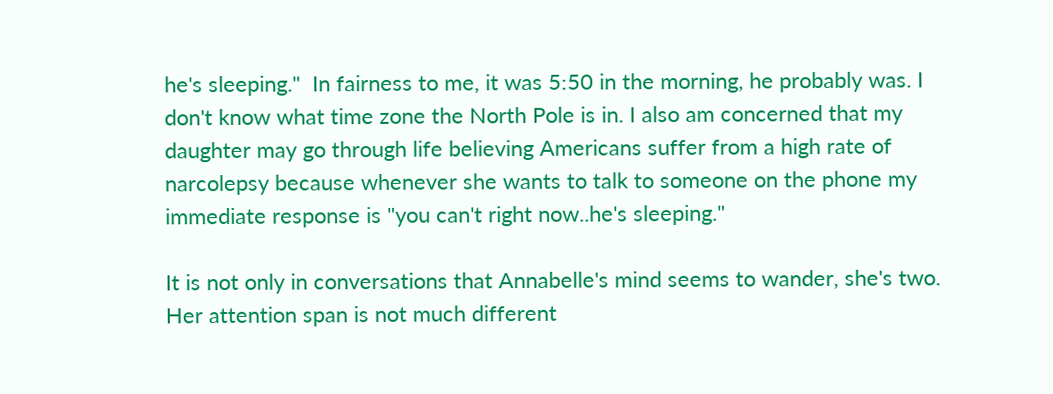he's sleeping."  In fairness to me, it was 5:50 in the morning, he probably was. I don't know what time zone the North Pole is in. I also am concerned that my daughter may go through life believing Americans suffer from a high rate of narcolepsy because whenever she wants to talk to someone on the phone my immediate response is "you can't right now..he's sleeping."

It is not only in conversations that Annabelle's mind seems to wander, she's two.  Her attention span is not much different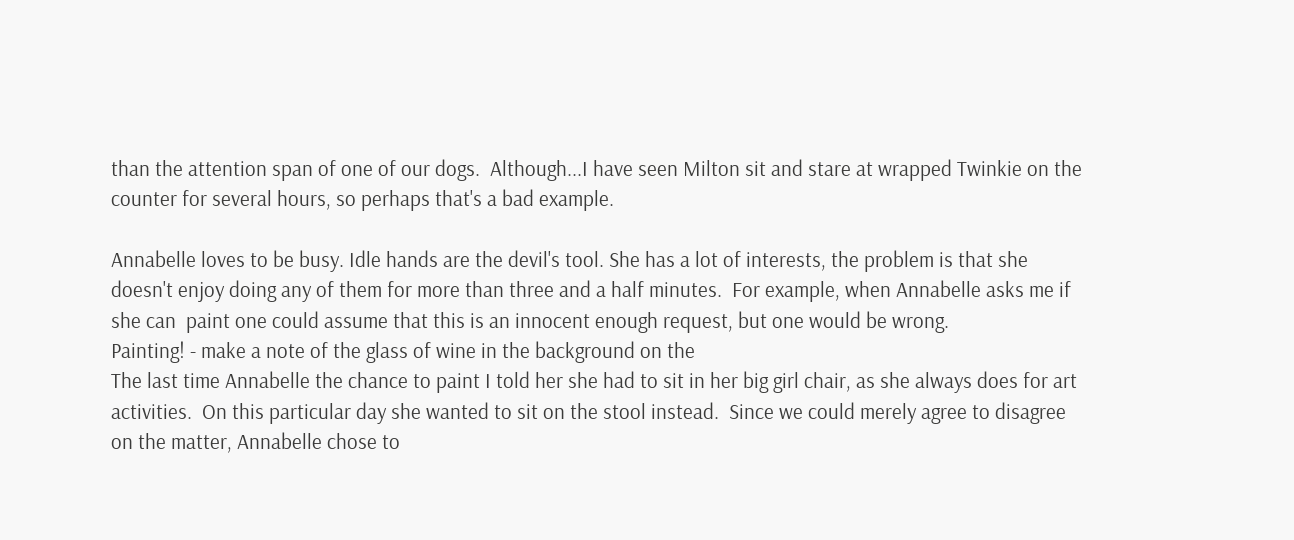than the attention span of one of our dogs.  Although...I have seen Milton sit and stare at wrapped Twinkie on the counter for several hours, so perhaps that's a bad example.

Annabelle loves to be busy. Idle hands are the devil's tool. She has a lot of interests, the problem is that she doesn't enjoy doing any of them for more than three and a half minutes.  For example, when Annabelle asks me if she can  paint one could assume that this is an innocent enough request, but one would be wrong.
Painting! - make a note of the glass of wine in the background on the
The last time Annabelle the chance to paint I told her she had to sit in her big girl chair, as she always does for art activities.  On this particular day she wanted to sit on the stool instead.  Since we could merely agree to disagree on the matter, Annabelle chose to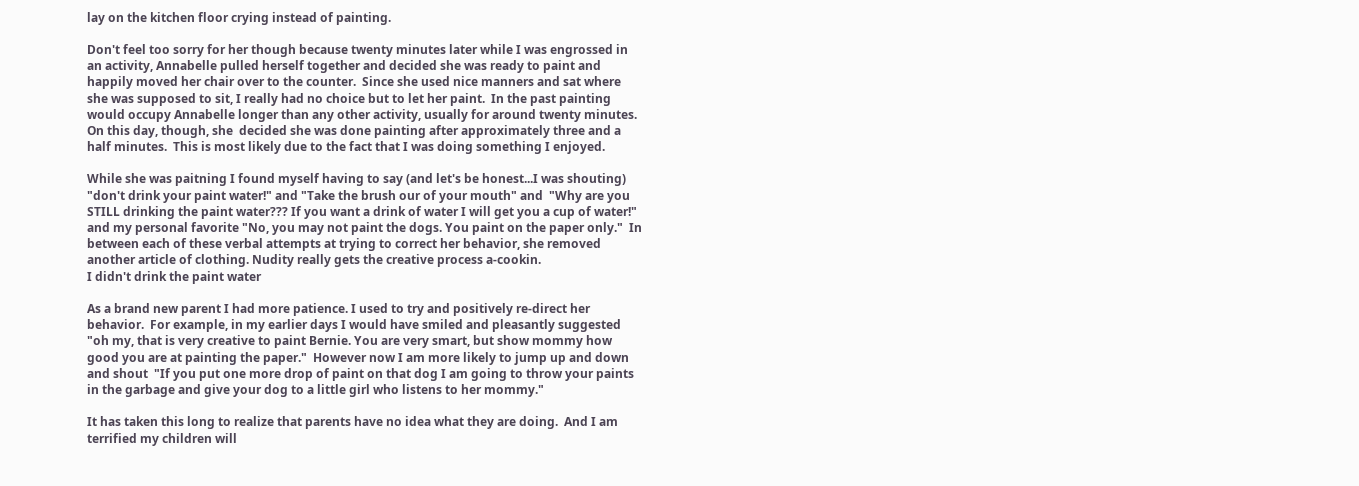lay on the kitchen floor crying instead of painting.

Don't feel too sorry for her though because twenty minutes later while I was engrossed in  an activity, Annabelle pulled herself together and decided she was ready to paint and happily moved her chair over to the counter.  Since she used nice manners and sat where she was supposed to sit, I really had no choice but to let her paint.  In the past painting would occupy Annabelle longer than any other activity, usually for around twenty minutes.  On this day, though, she  decided she was done painting after approximately three and a half minutes.  This is most likely due to the fact that I was doing something I enjoyed.

While she was paitning I found myself having to say (and let's be honest...I was shouting) "don't drink your paint water!" and "Take the brush our of your mouth" and  "Why are you STILL drinking the paint water??? If you want a drink of water I will get you a cup of water!" and my personal favorite "No, you may not paint the dogs. You paint on the paper only."  In between each of these verbal attempts at trying to correct her behavior, she removed another article of clothing. Nudity really gets the creative process a-cookin.
I didn't drink the paint water

As a brand new parent I had more patience. I used to try and positively re-direct her behavior.  For example, in my earlier days I would have smiled and pleasantly suggested  "oh my, that is very creative to paint Bernie. You are very smart, but show mommy how good you are at painting the paper."  However now I am more likely to jump up and down and shout  "If you put one more drop of paint on that dog I am going to throw your paints in the garbage and give your dog to a little girl who listens to her mommy."

It has taken this long to realize that parents have no idea what they are doing.  And I am terrified my children will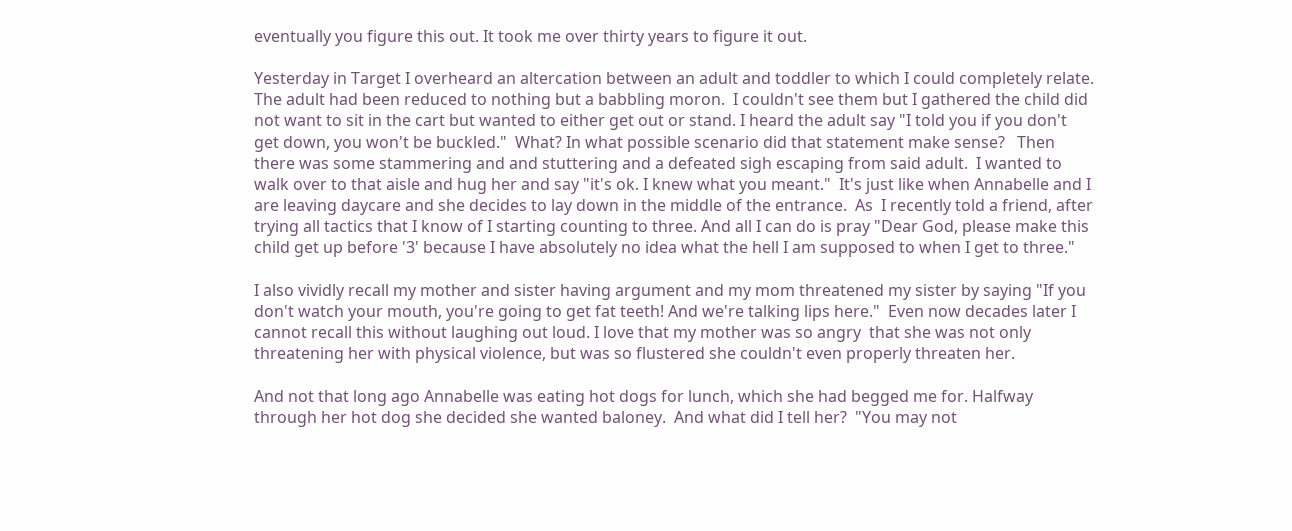eventually you figure this out. It took me over thirty years to figure it out.

Yesterday in Target I overheard an altercation between an adult and toddler to which I could completely relate.  The adult had been reduced to nothing but a babbling moron.  I couldn't see them but I gathered the child did not want to sit in the cart but wanted to either get out or stand. I heard the adult say "I told you if you don't get down, you won't be buckled."  What? In what possible scenario did that statement make sense?   Then there was some stammering and and stuttering and a defeated sigh escaping from said adult.  I wanted to walk over to that aisle and hug her and say "it's ok. I knew what you meant."  It's just like when Annabelle and I are leaving daycare and she decides to lay down in the middle of the entrance.  As  I recently told a friend, after trying all tactics that I know of I starting counting to three. And all I can do is pray "Dear God, please make this child get up before '3' because I have absolutely no idea what the hell I am supposed to when I get to three."

I also vividly recall my mother and sister having argument and my mom threatened my sister by saying "If you don't watch your mouth, you're going to get fat teeth! And we're talking lips here."  Even now decades later I cannot recall this without laughing out loud. I love that my mother was so angry  that she was not only threatening her with physical violence, but was so flustered she couldn't even properly threaten her.

And not that long ago Annabelle was eating hot dogs for lunch, which she had begged me for. Halfway through her hot dog she decided she wanted baloney.  And what did I tell her?  "You may not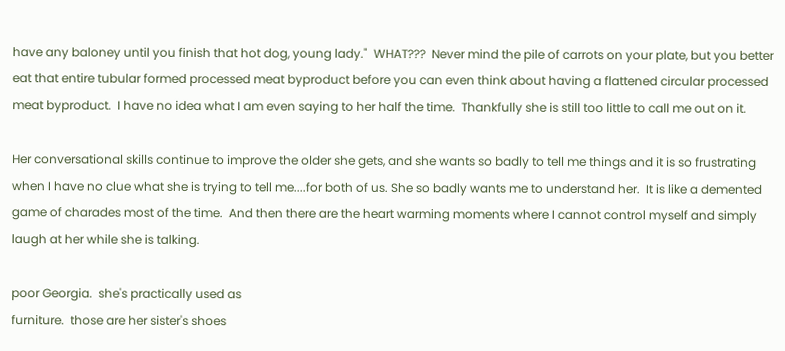have any baloney until you finish that hot dog, young lady."  WHAT???  Never mind the pile of carrots on your plate, but you better eat that entire tubular formed processed meat byproduct before you can even think about having a flattened circular processed meat byproduct.  I have no idea what I am even saying to her half the time.  Thankfully she is still too little to call me out on it.

Her conversational skills continue to improve the older she gets, and she wants so badly to tell me things and it is so frustrating when I have no clue what she is trying to tell me....for both of us. She so badly wants me to understand her.  It is like a demented game of charades most of the time.  And then there are the heart warming moments where I cannot control myself and simply laugh at her while she is talking.

poor Georgia.  she's practically used as
furniture.  those are her sister's shoes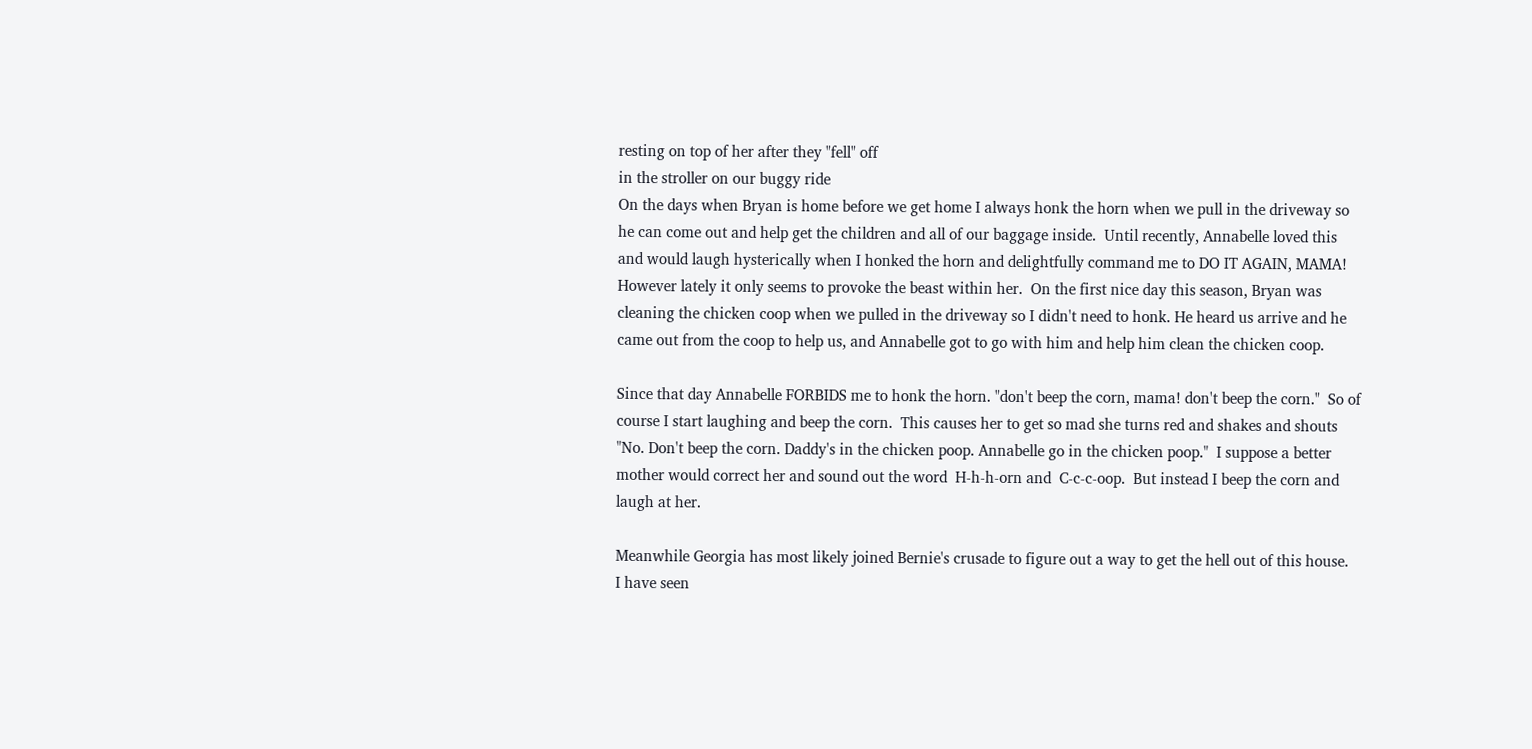resting on top of her after they "fell" off
in the stroller on our buggy ride
On the days when Bryan is home before we get home I always honk the horn when we pull in the driveway so he can come out and help get the children and all of our baggage inside.  Until recently, Annabelle loved this and would laugh hysterically when I honked the horn and delightfully command me to DO IT AGAIN, MAMA!  However lately it only seems to provoke the beast within her.  On the first nice day this season, Bryan was cleaning the chicken coop when we pulled in the driveway so I didn't need to honk. He heard us arrive and he came out from the coop to help us, and Annabelle got to go with him and help him clean the chicken coop.

Since that day Annabelle FORBIDS me to honk the horn. "don't beep the corn, mama! don't beep the corn."  So of course I start laughing and beep the corn.  This causes her to get so mad she turns red and shakes and shouts "No. Don't beep the corn. Daddy's in the chicken poop. Annabelle go in the chicken poop."  I suppose a better mother would correct her and sound out the word  H-h-h-orn and  C-c-c-oop.  But instead I beep the corn and laugh at her.

Meanwhile Georgia has most likely joined Bernie's crusade to figure out a way to get the hell out of this house.  I have seen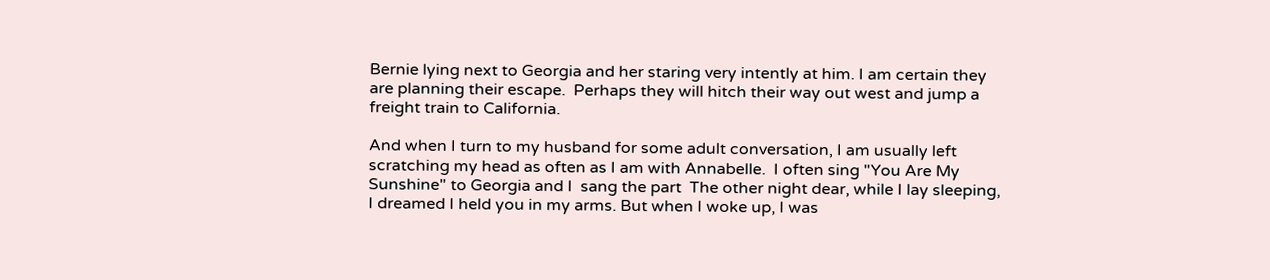Bernie lying next to Georgia and her staring very intently at him. I am certain they are planning their escape.  Perhaps they will hitch their way out west and jump a freight train to California.

And when I turn to my husband for some adult conversation, I am usually left scratching my head as often as I am with Annabelle.  I often sing "You Are My Sunshine" to Georgia and I  sang the part  The other night dear, while I lay sleeping, I dreamed I held you in my arms. But when I woke up, I was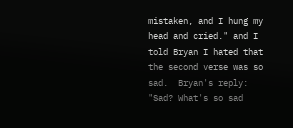mistaken, and I hung my head and cried." and I told Bryan I hated that the second verse was so sad.  Bryan's reply:  "Sad? What's so sad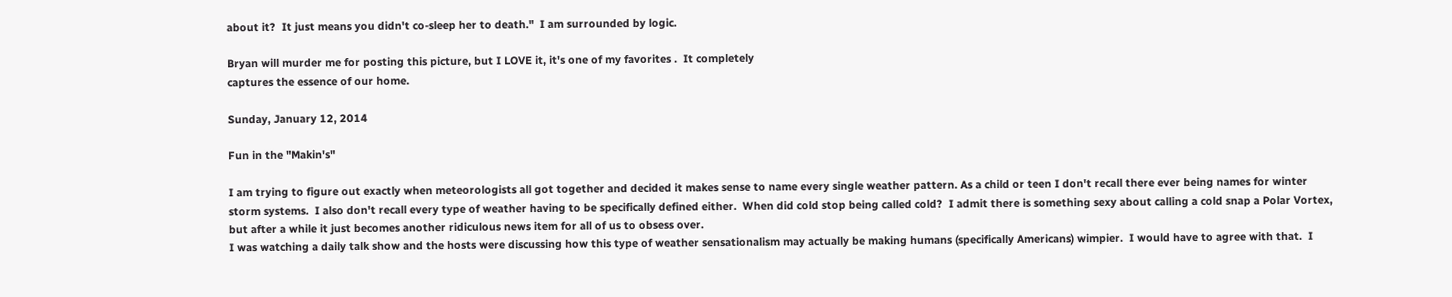about it?  It just means you didn't co-sleep her to death."  I am surrounded by logic.

Bryan will murder me for posting this picture, but I LOVE it, it's one of my favorites .  It completely
captures the essence of our home.

Sunday, January 12, 2014

Fun in the "Makin's"

I am trying to figure out exactly when meteorologists all got together and decided it makes sense to name every single weather pattern. As a child or teen I don't recall there ever being names for winter storm systems.  I also don't recall every type of weather having to be specifically defined either.  When did cold stop being called cold?  I admit there is something sexy about calling a cold snap a Polar Vortex, but after a while it just becomes another ridiculous news item for all of us to obsess over.
I was watching a daily talk show and the hosts were discussing how this type of weather sensationalism may actually be making humans (specifically Americans) wimpier.  I would have to agree with that.  I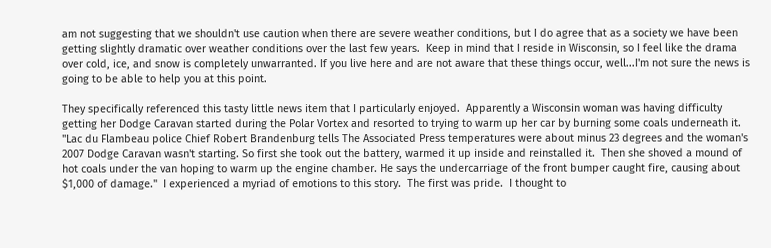am not suggesting that we shouldn't use caution when there are severe weather conditions, but I do agree that as a society we have been getting slightly dramatic over weather conditions over the last few years.  Keep in mind that I reside in Wisconsin, so I feel like the drama over cold, ice, and snow is completely unwarranted. If you live here and are not aware that these things occur, well...I'm not sure the news is going to be able to help you at this point.

They specifically referenced this tasty little news item that I particularly enjoyed.  Apparently a Wisconsin woman was having difficulty getting her Dodge Caravan started during the Polar Vortex and resorted to trying to warm up her car by burning some coals underneath it.  "Lac du Flambeau police Chief Robert Brandenburg tells The Associated Press temperatures were about minus 23 degrees and the woman's 2007 Dodge Caravan wasn't starting. So first she took out the battery, warmed it up inside and reinstalled it.  Then she shoved a mound of hot coals under the van hoping to warm up the engine chamber. He says the undercarriage of the front bumper caught fire, causing about $1,000 of damage."  I experienced a myriad of emotions to this story.  The first was pride.  I thought to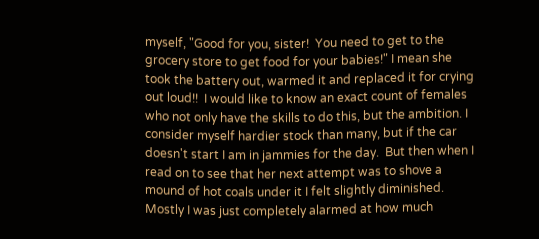myself, "Good for you, sister!  You need to get to the grocery store to get food for your babies!" I mean she took the battery out, warmed it and replaced it for crying out loud!!  I would like to know an exact count of females who not only have the skills to do this, but the ambition. I consider myself hardier stock than many, but if the car doesn't start I am in jammies for the day.  But then when I read on to see that her next attempt was to shove a mound of hot coals under it I felt slightly diminished.  Mostly I was just completely alarmed at how much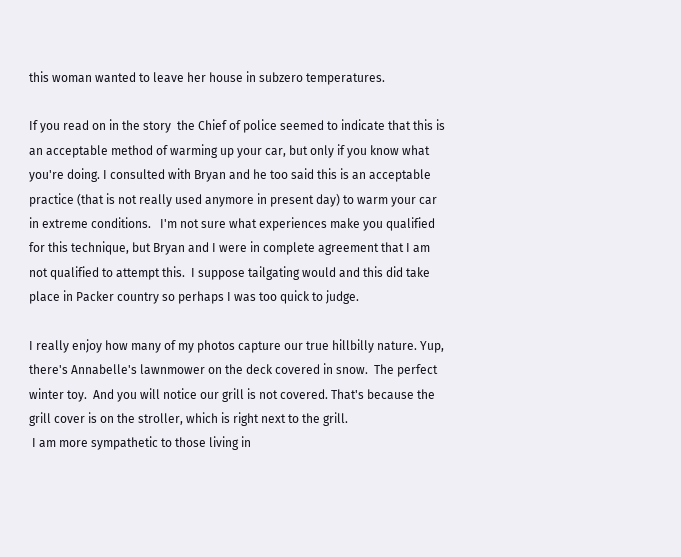this woman wanted to leave her house in subzero temperatures.

If you read on in the story  the Chief of police seemed to indicate that this is an acceptable method of warming up your car, but only if you know what you're doing. I consulted with Bryan and he too said this is an acceptable practice (that is not really used anymore in present day) to warm your car in extreme conditions.   I'm not sure what experiences make you qualified for this technique, but Bryan and I were in complete agreement that I am not qualified to attempt this.  I suppose tailgating would and this did take place in Packer country so perhaps I was too quick to judge.

I really enjoy how many of my photos capture our true hillbilly nature. Yup, there's Annabelle's lawnmower on the deck covered in snow.  The perfect winter toy.  And you will notice our grill is not covered. That's because the grill cover is on the stroller, which is right next to the grill.
 I am more sympathetic to those living in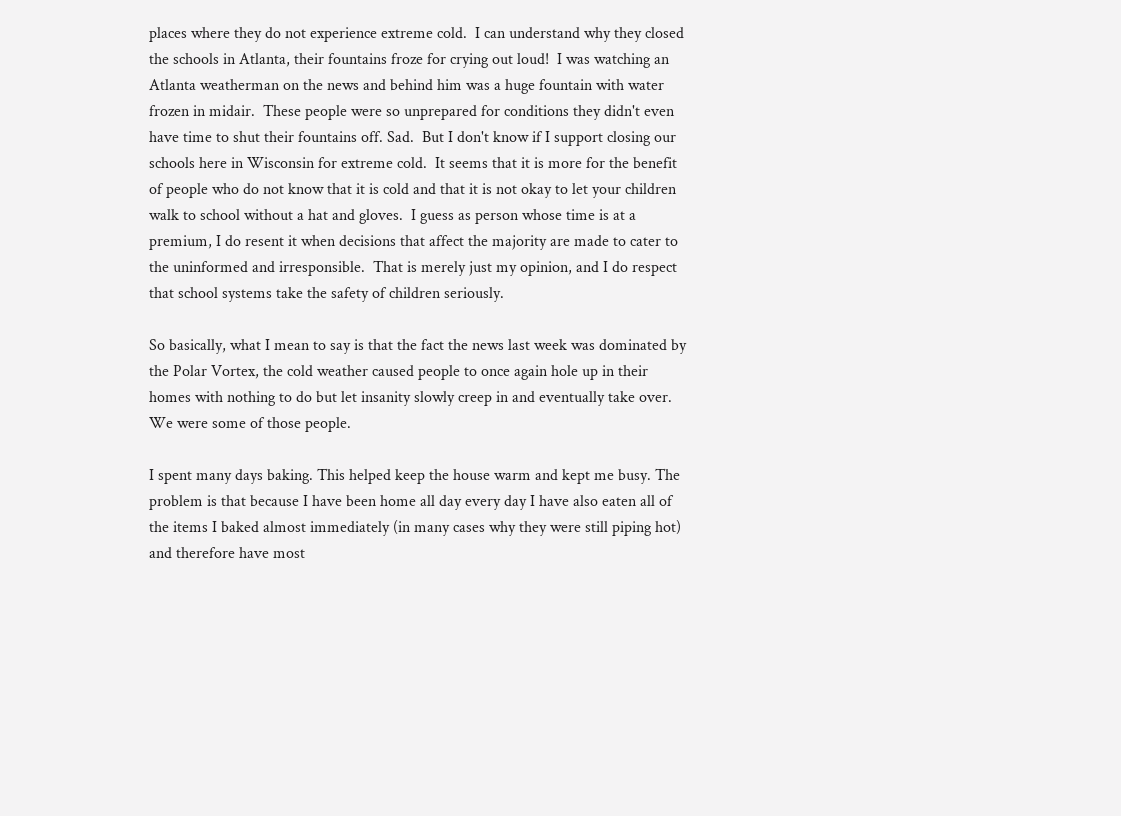places where they do not experience extreme cold.  I can understand why they closed the schools in Atlanta, their fountains froze for crying out loud!  I was watching an Atlanta weatherman on the news and behind him was a huge fountain with water frozen in midair.  These people were so unprepared for conditions they didn't even have time to shut their fountains off. Sad.  But I don't know if I support closing our schools here in Wisconsin for extreme cold.  It seems that it is more for the benefit of people who do not know that it is cold and that it is not okay to let your children walk to school without a hat and gloves.  I guess as person whose time is at a premium, I do resent it when decisions that affect the majority are made to cater to the uninformed and irresponsible.  That is merely just my opinion, and I do respect that school systems take the safety of children seriously.

So basically, what I mean to say is that the fact the news last week was dominated by the Polar Vortex, the cold weather caused people to once again hole up in their homes with nothing to do but let insanity slowly creep in and eventually take over.  We were some of those people.

I spent many days baking. This helped keep the house warm and kept me busy. The problem is that because I have been home all day every day I have also eaten all of the items I baked almost immediately (in many cases why they were still piping hot) and therefore have most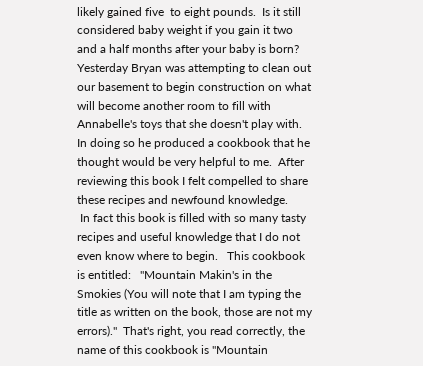likely gained five  to eight pounds.  Is it still considered baby weight if you gain it two and a half months after your baby is born?
Yesterday Bryan was attempting to clean out our basement to begin construction on what will become another room to fill with Annabelle's toys that she doesn't play with.  In doing so he produced a cookbook that he thought would be very helpful to me.  After reviewing this book I felt compelled to share these recipes and newfound knowledge.
 In fact this book is filled with so many tasty recipes and useful knowledge that I do not even know where to begin.   This cookbook is entitled:   "Mountain Makin's in the Smokies (You will note that I am typing the title as written on the book, those are not my errors)."  That's right, you read correctly, the name of this cookbook is "Mountain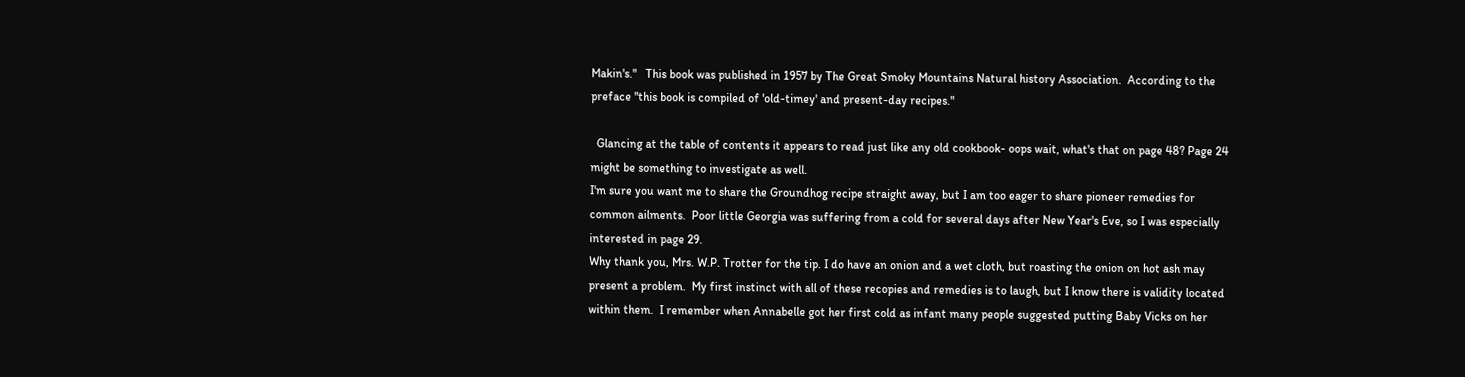Makin's."   This book was published in 1957 by The Great Smoky Mountains Natural history Association.  According to the preface "this book is compiled of 'old-timey' and present-day recipes."

  Glancing at the table of contents it appears to read just like any old cookbook- oops wait, what's that on page 48? Page 24 might be something to investigate as well.
I'm sure you want me to share the Groundhog recipe straight away, but I am too eager to share pioneer remedies for common ailments.  Poor little Georgia was suffering from a cold for several days after New Year's Eve, so I was especially interested in page 29.
Why thank you, Mrs. W.P. Trotter for the tip. I do have an onion and a wet cloth, but roasting the onion on hot ash may present a problem.  My first instinct with all of these recopies and remedies is to laugh, but I know there is validity located within them.  I remember when Annabelle got her first cold as infant many people suggested putting Baby Vicks on her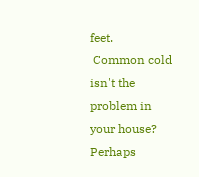feet.
 Common cold isn't the problem in your house? Perhaps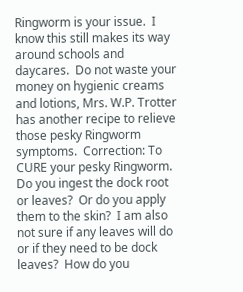Ringworm is your issue.  I know this still makes its way around schools and daycares.  Do not waste your money on hygienic creams and lotions, Mrs. W.P. Trotter has another recipe to relieve those pesky Ringworm symptoms.  Correction: To CURE your pesky Ringworm.
Do you ingest the dock root or leaves?  Or do you apply them to the skin?  I am also not sure if any leaves will do or if they need to be dock leaves?  How do you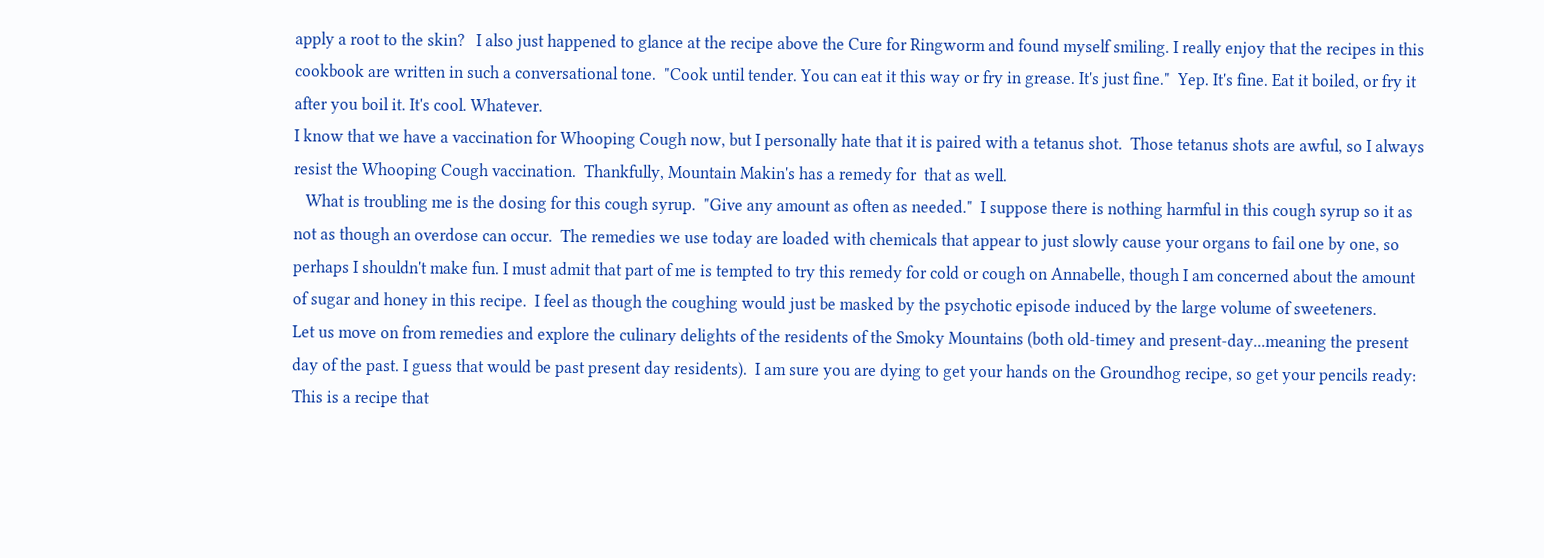apply a root to the skin?   I also just happened to glance at the recipe above the Cure for Ringworm and found myself smiling. I really enjoy that the recipes in this cookbook are written in such a conversational tone.  "Cook until tender. You can eat it this way or fry in grease. It's just fine."  Yep. It's fine. Eat it boiled, or fry it after you boil it. It's cool. Whatever.
I know that we have a vaccination for Whooping Cough now, but I personally hate that it is paired with a tetanus shot.  Those tetanus shots are awful, so I always resist the Whooping Cough vaccination.  Thankfully, Mountain Makin's has a remedy for  that as well.
   What is troubling me is the dosing for this cough syrup.  "Give any amount as often as needed."  I suppose there is nothing harmful in this cough syrup so it as not as though an overdose can occur.  The remedies we use today are loaded with chemicals that appear to just slowly cause your organs to fail one by one, so perhaps I shouldn't make fun. I must admit that part of me is tempted to try this remedy for cold or cough on Annabelle, though I am concerned about the amount of sugar and honey in this recipe.  I feel as though the coughing would just be masked by the psychotic episode induced by the large volume of sweeteners.
Let us move on from remedies and explore the culinary delights of the residents of the Smoky Mountains (both old-timey and present-day...meaning the present day of the past. I guess that would be past present day residents).  I am sure you are dying to get your hands on the Groundhog recipe, so get your pencils ready:
This is a recipe that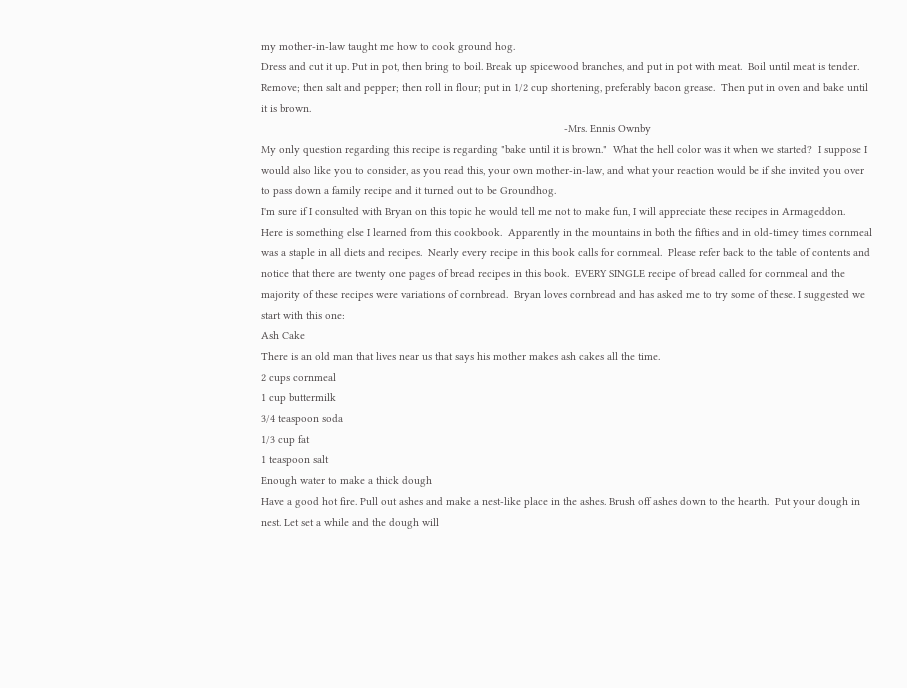my mother-in-law taught me how to cook ground hog.
Dress and cut it up. Put in pot, then bring to boil. Break up spicewood branches, and put in pot with meat.  Boil until meat is tender. Remove; then salt and pepper; then roll in flour; put in 1/2 cup shortening, preferably bacon grease.  Then put in oven and bake until it is brown.
                                                                                                     -Mrs. Ennis Ownby
My only question regarding this recipe is regarding "bake until it is brown."  What the hell color was it when we started?  I suppose I would also like you to consider, as you read this, your own mother-in-law, and what your reaction would be if she invited you over to pass down a family recipe and it turned out to be Groundhog.
I'm sure if I consulted with Bryan on this topic he would tell me not to make fun, I will appreciate these recipes in Armageddon.
Here is something else I learned from this cookbook.  Apparently in the mountains in both the fifties and in old-timey times cornmeal was a staple in all diets and recipes.  Nearly every recipe in this book calls for cornmeal.  Please refer back to the table of contents and notice that there are twenty one pages of bread recipes in this book.  EVERY SINGLE recipe of bread called for cornmeal and the majority of these recipes were variations of cornbread.  Bryan loves cornbread and has asked me to try some of these. I suggested we start with this one:
Ash Cake
There is an old man that lives near us that says his mother makes ash cakes all the time.
2 cups cornmeal
1 cup buttermilk
3/4 teaspoon soda
1/3 cup fat
1 teaspoon salt
Enough water to make a thick dough
Have a good hot fire. Pull out ashes and make a nest-like place in the ashes. Brush off ashes down to the hearth.  Put your dough in nest. Let set a while and the dough will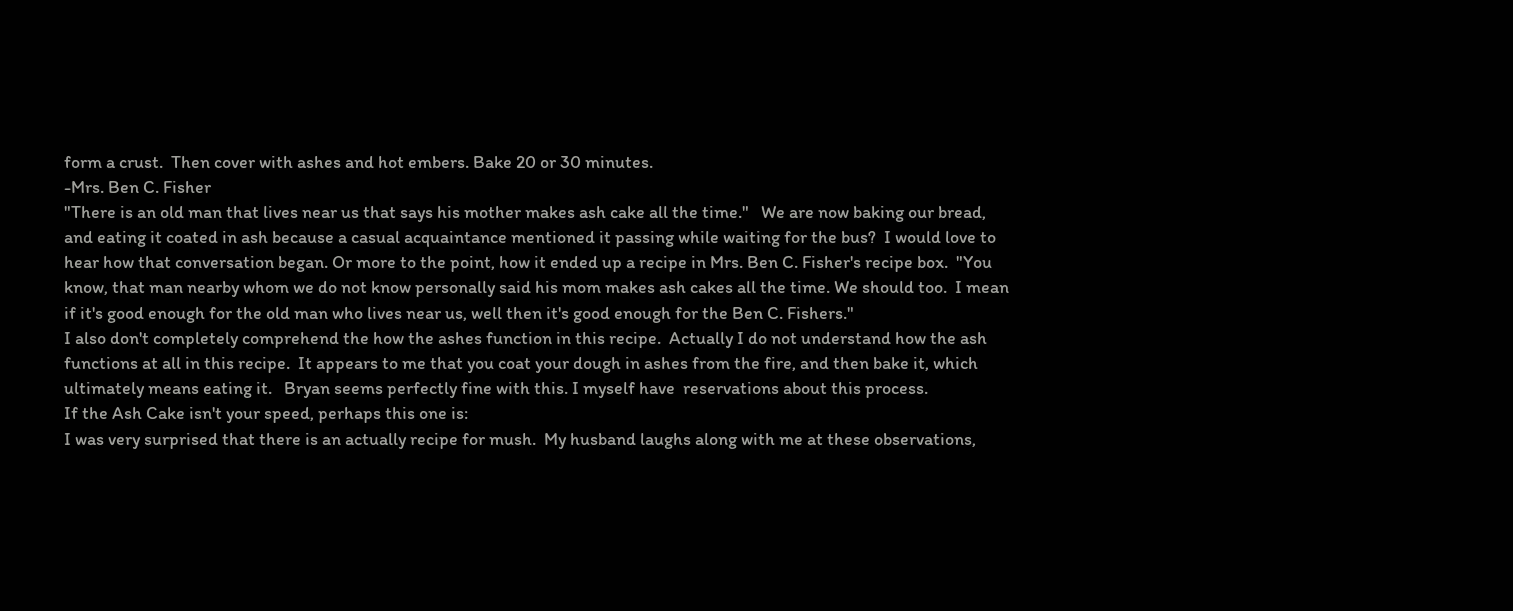form a crust.  Then cover with ashes and hot embers. Bake 20 or 30 minutes.
-Mrs. Ben C. Fisher
"There is an old man that lives near us that says his mother makes ash cake all the time."   We are now baking our bread, and eating it coated in ash because a casual acquaintance mentioned it passing while waiting for the bus?  I would love to hear how that conversation began. Or more to the point, how it ended up a recipe in Mrs. Ben C. Fisher's recipe box.  "You know, that man nearby whom we do not know personally said his mom makes ash cakes all the time. We should too.  I mean if it's good enough for the old man who lives near us, well then it's good enough for the Ben C. Fishers."
I also don't completely comprehend the how the ashes function in this recipe.  Actually I do not understand how the ash functions at all in this recipe.  It appears to me that you coat your dough in ashes from the fire, and then bake it, which ultimately means eating it.   Bryan seems perfectly fine with this. I myself have  reservations about this process.
If the Ash Cake isn't your speed, perhaps this one is:
I was very surprised that there is an actually recipe for mush.  My husband laughs along with me at these observations,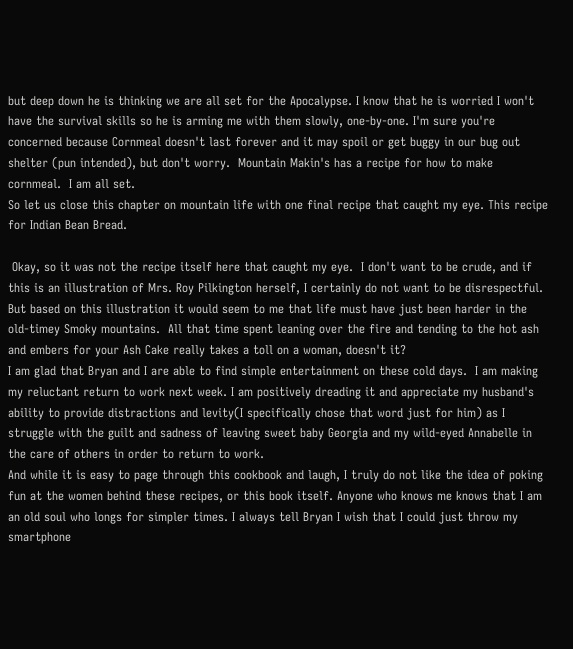but deep down he is thinking we are all set for the Apocalypse. I know that he is worried I won't have the survival skills so he is arming me with them slowly, one-by-one. I'm sure you're concerned because Cornmeal doesn't last forever and it may spoil or get buggy in our bug out shelter (pun intended), but don't worry.  Mountain Makin's has a recipe for how to make cornmeal.  I am all set.
So let us close this chapter on mountain life with one final recipe that caught my eye. This recipe for Indian Bean Bread.

 Okay, so it was not the recipe itself here that caught my eye.  I don't want to be crude, and if this is an illustration of Mrs. Roy Pilkington herself, I certainly do not want to be disrespectful.  But based on this illustration it would seem to me that life must have just been harder in the old-timey Smoky mountains.  All that time spent leaning over the fire and tending to the hot ash and embers for your Ash Cake really takes a toll on a woman, doesn't it?
I am glad that Bryan and I are able to find simple entertainment on these cold days.  I am making my reluctant return to work next week. I am positively dreading it and appreciate my husband's ability to provide distractions and levity(I specifically chose that word just for him) as I struggle with the guilt and sadness of leaving sweet baby Georgia and my wild-eyed Annabelle in the care of others in order to return to work.
And while it is easy to page through this cookbook and laugh, I truly do not like the idea of poking fun at the women behind these recipes, or this book itself. Anyone who knows me knows that I am an old soul who longs for simpler times. I always tell Bryan I wish that I could just throw my smartphone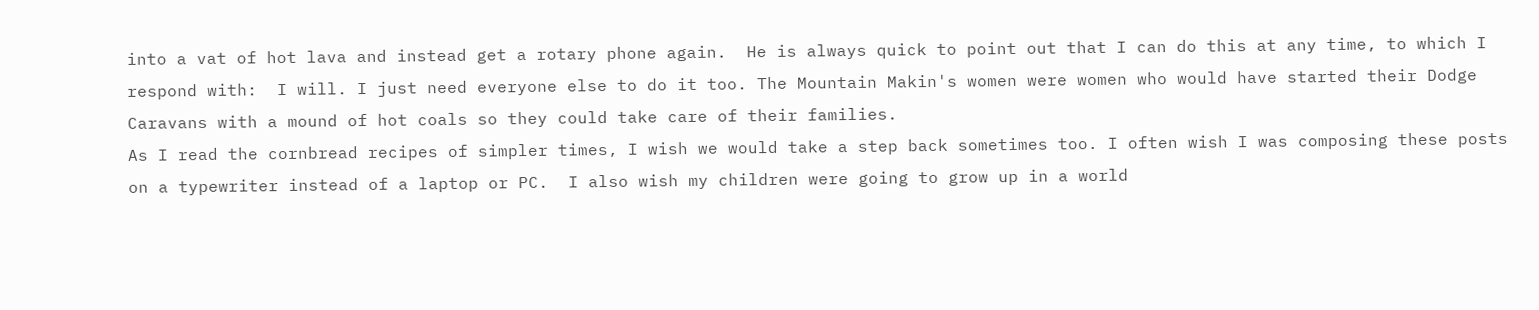into a vat of hot lava and instead get a rotary phone again.  He is always quick to point out that I can do this at any time, to which I respond with:  I will. I just need everyone else to do it too. The Mountain Makin's women were women who would have started their Dodge Caravans with a mound of hot coals so they could take care of their families.
As I read the cornbread recipes of simpler times, I wish we would take a step back sometimes too. I often wish I was composing these posts on a typewriter instead of a laptop or PC.  I also wish my children were going to grow up in a world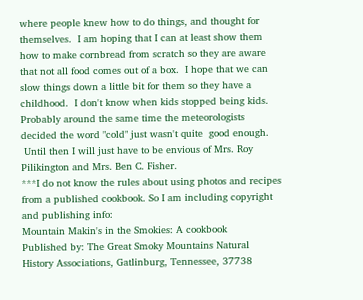where people knew how to do things, and thought for themselves.  I am hoping that I can at least show them how to make cornbread from scratch so they are aware that not all food comes out of a box.  I hope that we can slow things down a little bit for them so they have a childhood.  I don't know when kids stopped being kids.  Probably around the same time the meteorologists decided the word "cold" just wasn't quite  good enough.
 Until then I will just have to be envious of Mrs. Roy Pilikington and Mrs. Ben C. Fisher.
***I do not know the rules about using photos and recipes from a published cookbook. So I am including copyright and publishing info:
Mountain Makin's in the Smokies: A cookbook
Published by: The Great Smoky Mountains Natural History Associations, Gatlinburg, Tennessee, 37738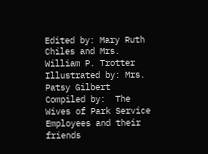Edited by: Mary Ruth Chiles and Mrs. William P. Trotter
Illustrated by: Mrs. Patsy Gilbert
Compiled by:  The Wives of Park Service Employees and their friends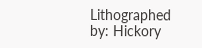Lithographed by: Hickory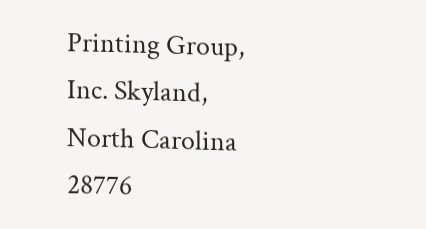Printing Group, Inc. Skyland, North Carolina  28776